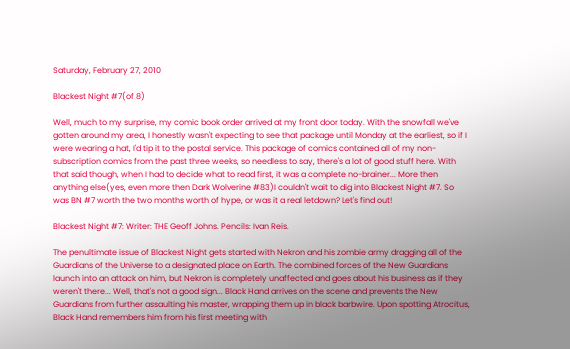Saturday, February 27, 2010

Blackest Night #7(of 8)

Well, much to my surprise, my comic book order arrived at my front door today. With the snowfall we've gotten around my area, I honestly wasn't expecting to see that package until Monday at the earliest, so if I were wearing a hat, I'd tip it to the postal service. This package of comics contained all of my non-subscription comics from the past three weeks, so needless to say, there's a lot of good stuff here. With that said though, when I had to decide what to read first, it was a complete no-brainer... More then anything else(yes, even more then Dark Wolverine #83)I couldn't wait to dig into Blackest Night #7. So was BN #7 worth the two months worth of hype, or was it a real letdown? Let's find out!

Blackest Night #7: Writer: THE Geoff Johns. Pencils: Ivan Reis.

The penultimate issue of Blackest Night gets started with Nekron and his zombie army dragging all of the Guardians of the Universe to a designated place on Earth. The combined forces of the New Guardians launch into an attack on him, but Nekron is completely unaffected and goes about his business as if they weren't there... Well, that's not a good sign... Black Hand arrives on the scene and prevents the New Guardians from further assaulting his master, wrapping them up in black barbwire. Upon spotting Atrocitus, Black Hand remembers him from his first meeting with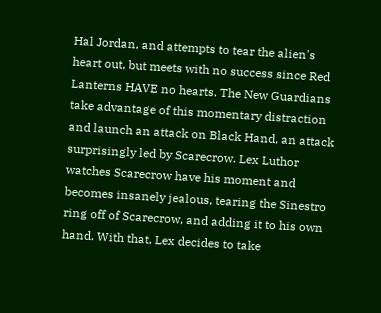Hal Jordan, and attempts to tear the alien's heart out, but meets with no success since Red Lanterns HAVE no hearts. The New Guardians take advantage of this momentary distraction and launch an attack on Black Hand, an attack surprisingly led by Scarecrow. Lex Luthor watches Scarecrow have his moment and becomes insanely jealous, tearing the Sinestro ring off of Scarecrow, and adding it to his own hand. With that, Lex decides to take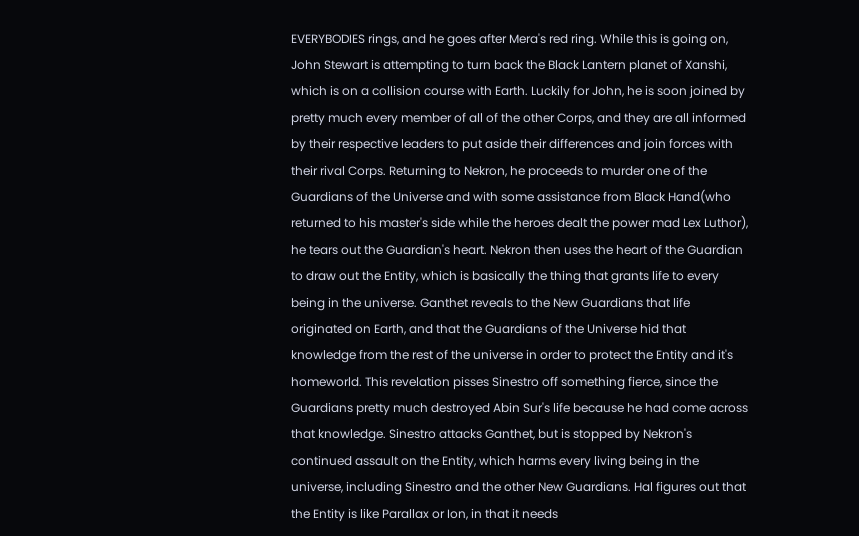EVERYBODIES rings, and he goes after Mera's red ring. While this is going on, John Stewart is attempting to turn back the Black Lantern planet of Xanshi, which is on a collision course with Earth. Luckily for John, he is soon joined by pretty much every member of all of the other Corps, and they are all informed by their respective leaders to put aside their differences and join forces with their rival Corps. Returning to Nekron, he proceeds to murder one of the Guardians of the Universe and with some assistance from Black Hand(who returned to his master's side while the heroes dealt the power mad Lex Luthor), he tears out the Guardian's heart. Nekron then uses the heart of the Guardian to draw out the Entity, which is basically the thing that grants life to every being in the universe. Ganthet reveals to the New Guardians that life originated on Earth, and that the Guardians of the Universe hid that knowledge from the rest of the universe in order to protect the Entity and it's homeworld. This revelation pisses Sinestro off something fierce, since the Guardians pretty much destroyed Abin Sur's life because he had come across that knowledge. Sinestro attacks Ganthet, but is stopped by Nekron's continued assault on the Entity, which harms every living being in the universe, including Sinestro and the other New Guardians. Hal figures out that the Entity is like Parallax or Ion, in that it needs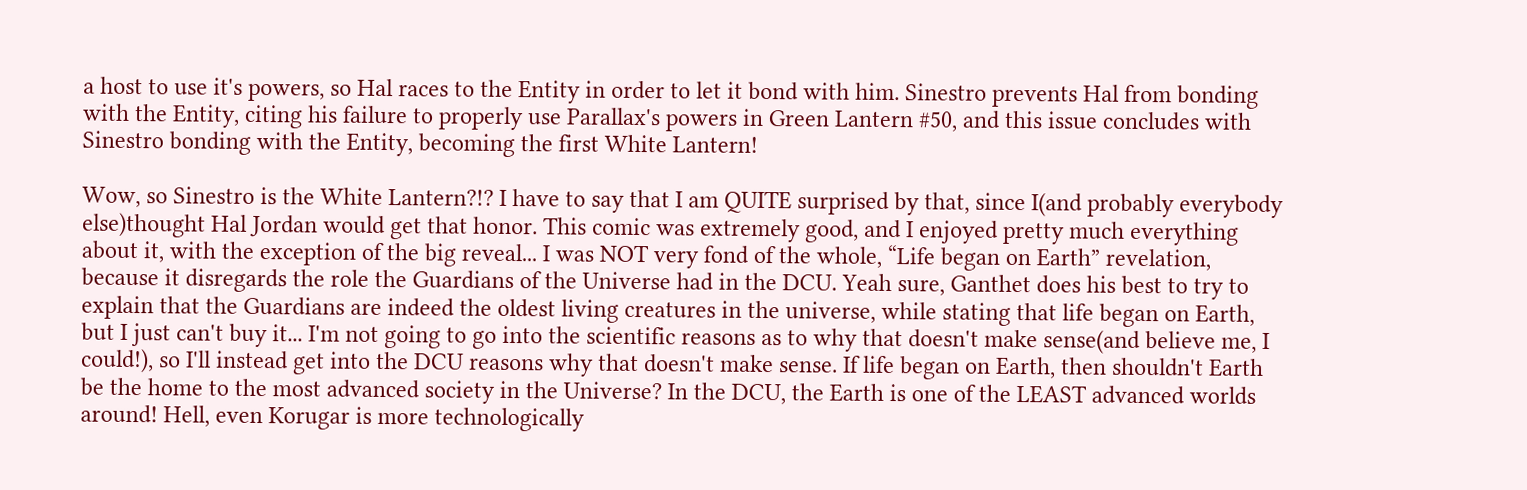a host to use it's powers, so Hal races to the Entity in order to let it bond with him. Sinestro prevents Hal from bonding with the Entity, citing his failure to properly use Parallax's powers in Green Lantern #50, and this issue concludes with Sinestro bonding with the Entity, becoming the first White Lantern!

Wow, so Sinestro is the White Lantern?!? I have to say that I am QUITE surprised by that, since I(and probably everybody else)thought Hal Jordan would get that honor. This comic was extremely good, and I enjoyed pretty much everything about it, with the exception of the big reveal... I was NOT very fond of the whole, “Life began on Earth” revelation, because it disregards the role the Guardians of the Universe had in the DCU. Yeah sure, Ganthet does his best to try to explain that the Guardians are indeed the oldest living creatures in the universe, while stating that life began on Earth, but I just can't buy it... I'm not going to go into the scientific reasons as to why that doesn't make sense(and believe me, I could!), so I'll instead get into the DCU reasons why that doesn't make sense. If life began on Earth, then shouldn't Earth be the home to the most advanced society in the Universe? In the DCU, the Earth is one of the LEAST advanced worlds around! Hell, even Korugar is more technologically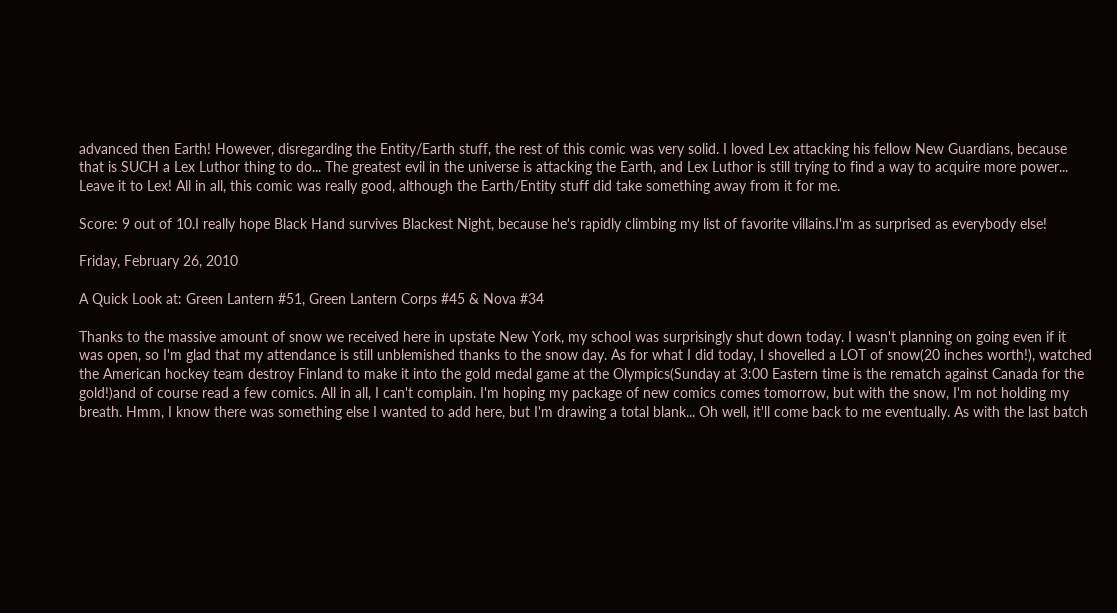advanced then Earth! However, disregarding the Entity/Earth stuff, the rest of this comic was very solid. I loved Lex attacking his fellow New Guardians, because that is SUCH a Lex Luthor thing to do... The greatest evil in the universe is attacking the Earth, and Lex Luthor is still trying to find a way to acquire more power... Leave it to Lex! All in all, this comic was really good, although the Earth/Entity stuff did take something away from it for me.

Score: 9 out of 10.I really hope Black Hand survives Blackest Night, because he's rapidly climbing my list of favorite villains.I'm as surprised as everybody else!

Friday, February 26, 2010

A Quick Look at: Green Lantern #51, Green Lantern Corps #45 & Nova #34

Thanks to the massive amount of snow we received here in upstate New York, my school was surprisingly shut down today. I wasn't planning on going even if it was open, so I'm glad that my attendance is still unblemished thanks to the snow day. As for what I did today, I shovelled a LOT of snow(20 inches worth!), watched the American hockey team destroy Finland to make it into the gold medal game at the Olympics(Sunday at 3:00 Eastern time is the rematch against Canada for the gold!)and of course read a few comics. All in all, I can't complain. I'm hoping my package of new comics comes tomorrow, but with the snow, I'm not holding my breath. Hmm, I know there was something else I wanted to add here, but I'm drawing a total blank... Oh well, it'll come back to me eventually. As with the last batch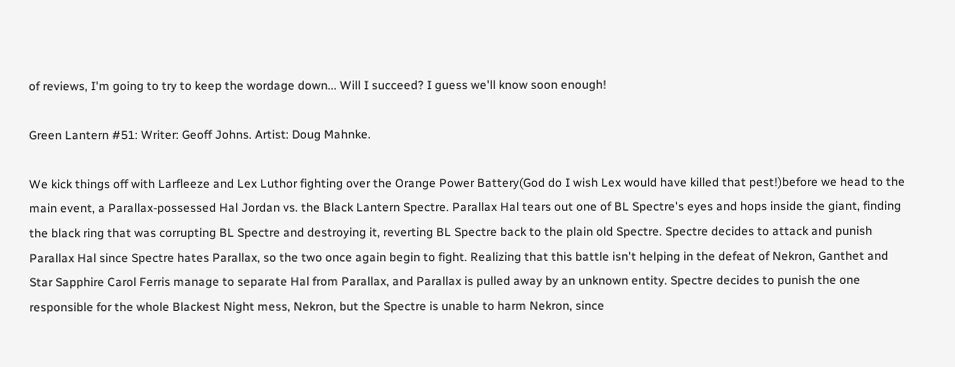of reviews, I'm going to try to keep the wordage down... Will I succeed? I guess we'll know soon enough!

Green Lantern #51: Writer: Geoff Johns. Artist: Doug Mahnke.

We kick things off with Larfleeze and Lex Luthor fighting over the Orange Power Battery(God do I wish Lex would have killed that pest!)before we head to the main event, a Parallax-possessed Hal Jordan vs. the Black Lantern Spectre. Parallax Hal tears out one of BL Spectre's eyes and hops inside the giant, finding the black ring that was corrupting BL Spectre and destroying it, reverting BL Spectre back to the plain old Spectre. Spectre decides to attack and punish Parallax Hal since Spectre hates Parallax, so the two once again begin to fight. Realizing that this battle isn't helping in the defeat of Nekron, Ganthet and Star Sapphire Carol Ferris manage to separate Hal from Parallax, and Parallax is pulled away by an unknown entity. Spectre decides to punish the one responsible for the whole Blackest Night mess, Nekron, but the Spectre is unable to harm Nekron, since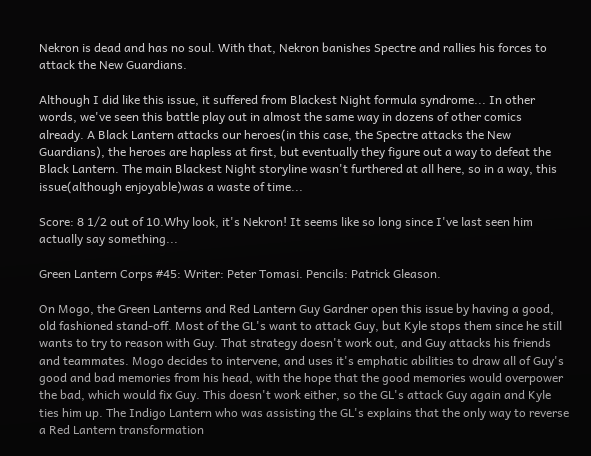Nekron is dead and has no soul. With that, Nekron banishes Spectre and rallies his forces to attack the New Guardians.

Although I did like this issue, it suffered from Blackest Night formula syndrome... In other words, we've seen this battle play out in almost the same way in dozens of other comics already. A Black Lantern attacks our heroes(in this case, the Spectre attacks the New Guardians), the heroes are hapless at first, but eventually they figure out a way to defeat the Black Lantern. The main Blackest Night storyline wasn't furthered at all here, so in a way, this issue(although enjoyable)was a waste of time...

Score: 8 1/2 out of 10.Why look, it's Nekron! It seems like so long since I've last seen him actually say something...

Green Lantern Corps #45: Writer: Peter Tomasi. Pencils: Patrick Gleason.

On Mogo, the Green Lanterns and Red Lantern Guy Gardner open this issue by having a good, old fashioned stand-off. Most of the GL's want to attack Guy, but Kyle stops them since he still wants to try to reason with Guy. That strategy doesn't work out, and Guy attacks his friends and teammates. Mogo decides to intervene, and uses it's emphatic abilities to draw all of Guy's good and bad memories from his head, with the hope that the good memories would overpower the bad, which would fix Guy. This doesn't work either, so the GL's attack Guy again and Kyle ties him up. The Indigo Lantern who was assisting the GL's explains that the only way to reverse a Red Lantern transformation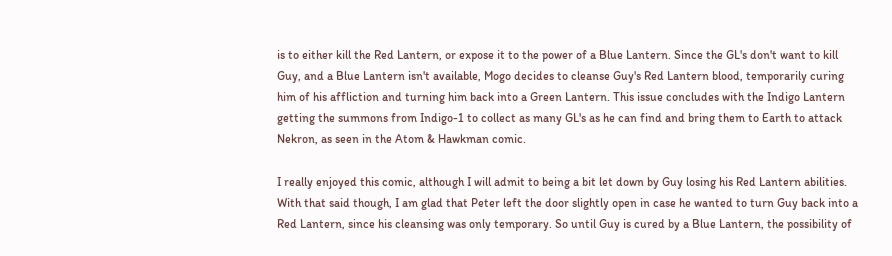is to either kill the Red Lantern, or expose it to the power of a Blue Lantern. Since the GL's don't want to kill Guy, and a Blue Lantern isn't available, Mogo decides to cleanse Guy's Red Lantern blood, temporarily curing him of his affliction and turning him back into a Green Lantern. This issue concludes with the Indigo Lantern getting the summons from Indigo-1 to collect as many GL's as he can find and bring them to Earth to attack Nekron, as seen in the Atom & Hawkman comic.

I really enjoyed this comic, although I will admit to being a bit let down by Guy losing his Red Lantern abilities. With that said though, I am glad that Peter left the door slightly open in case he wanted to turn Guy back into a Red Lantern, since his cleansing was only temporary. So until Guy is cured by a Blue Lantern, the possibility of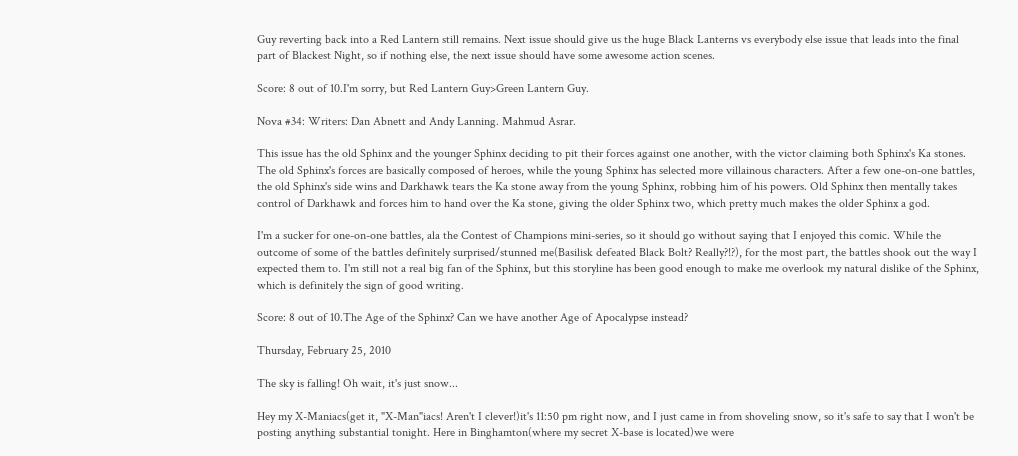Guy reverting back into a Red Lantern still remains. Next issue should give us the huge Black Lanterns vs everybody else issue that leads into the final part of Blackest Night, so if nothing else, the next issue should have some awesome action scenes.

Score: 8 out of 10.I'm sorry, but Red Lantern Guy>Green Lantern Guy.

Nova #34: Writers: Dan Abnett and Andy Lanning. Mahmud Asrar.

This issue has the old Sphinx and the younger Sphinx deciding to pit their forces against one another, with the victor claiming both Sphinx's Ka stones. The old Sphinx's forces are basically composed of heroes, while the young Sphinx has selected more villainous characters. After a few one-on-one battles, the old Sphinx's side wins and Darkhawk tears the Ka stone away from the young Sphinx, robbing him of his powers. Old Sphinx then mentally takes control of Darkhawk and forces him to hand over the Ka stone, giving the older Sphinx two, which pretty much makes the older Sphinx a god.

I'm a sucker for one-on-one battles, ala the Contest of Champions mini-series, so it should go without saying that I enjoyed this comic. While the outcome of some of the battles definitely surprised/stunned me(Basilisk defeated Black Bolt? Really?!?), for the most part, the battles shook out the way I expected them to. I'm still not a real big fan of the Sphinx, but this storyline has been good enough to make me overlook my natural dislike of the Sphinx, which is definitely the sign of good writing.

Score: 8 out of 10.The Age of the Sphinx? Can we have another Age of Apocalypse instead?

Thursday, February 25, 2010

The sky is falling! Oh wait, it's just snow...

Hey my X-Maniacs(get it, "X-Man"iacs! Aren't I clever!)it's 11:50 pm right now, and I just came in from shoveling snow, so it's safe to say that I won't be posting anything substantial tonight. Here in Binghamton(where my secret X-base is located)we were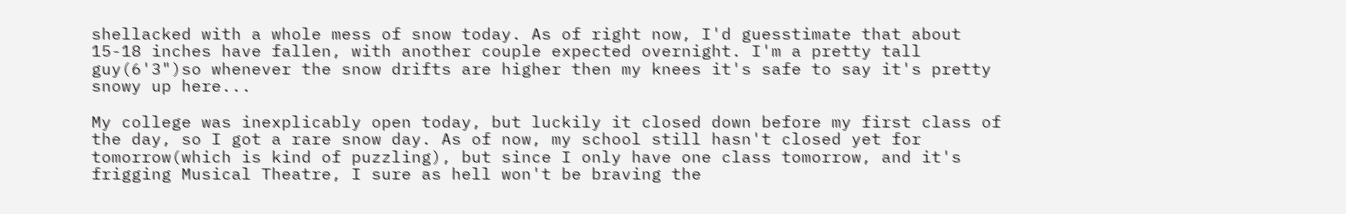shellacked with a whole mess of snow today. As of right now, I'd guesstimate that about 15-18 inches have fallen, with another couple expected overnight. I'm a pretty tall guy(6'3")so whenever the snow drifts are higher then my knees it's safe to say it's pretty snowy up here...

My college was inexplicably open today, but luckily it closed down before my first class of the day, so I got a rare snow day. As of now, my school still hasn't closed yet for tomorrow(which is kind of puzzling), but since I only have one class tomorrow, and it's frigging Musical Theatre, I sure as hell won't be braving the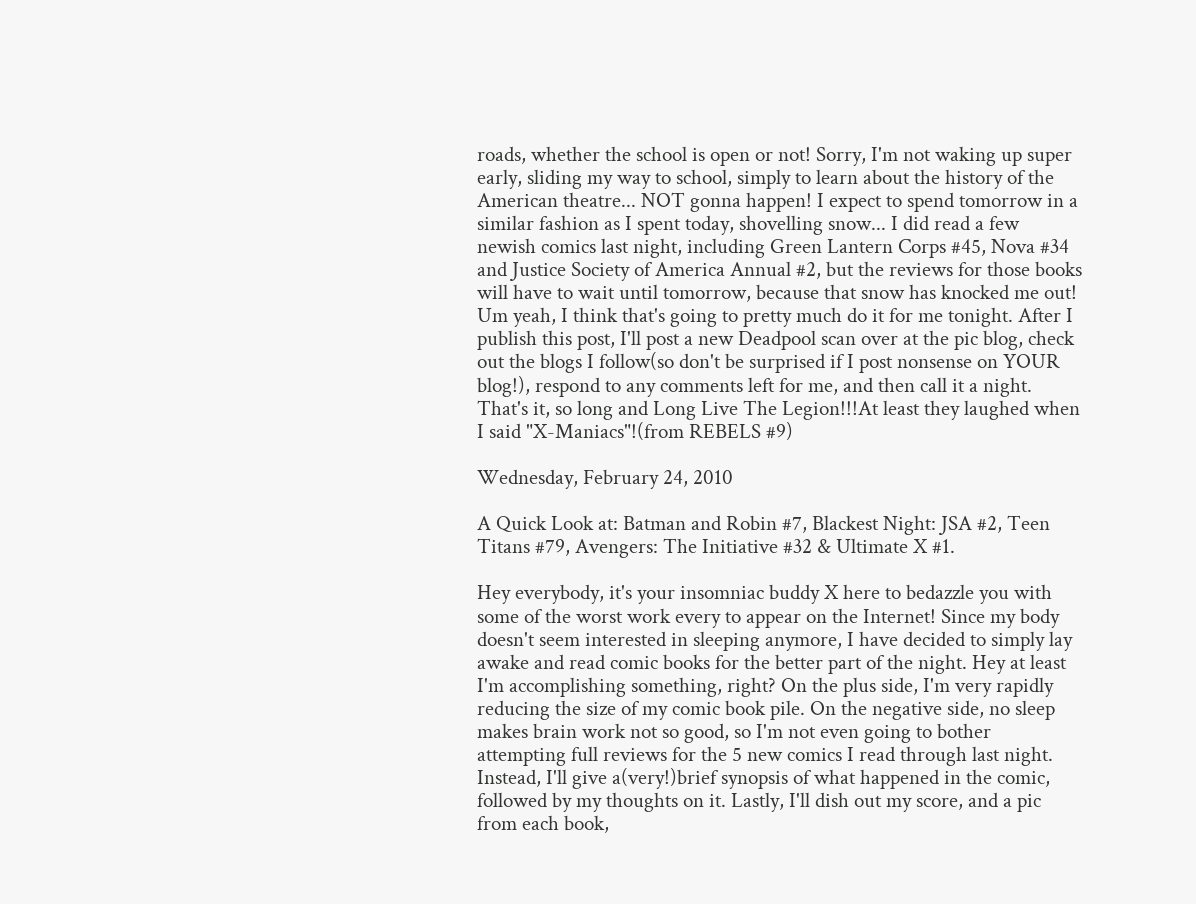roads, whether the school is open or not! Sorry, I'm not waking up super early, sliding my way to school, simply to learn about the history of the American theatre... NOT gonna happen! I expect to spend tomorrow in a similar fashion as I spent today, shovelling snow... I did read a few newish comics last night, including Green Lantern Corps #45, Nova #34 and Justice Society of America Annual #2, but the reviews for those books will have to wait until tomorrow, because that snow has knocked me out! Um yeah, I think that's going to pretty much do it for me tonight. After I publish this post, I'll post a new Deadpool scan over at the pic blog, check out the blogs I follow(so don't be surprised if I post nonsense on YOUR blog!), respond to any comments left for me, and then call it a night. That's it, so long and Long Live The Legion!!!At least they laughed when I said "X-Maniacs"!(from REBELS #9)

Wednesday, February 24, 2010

A Quick Look at: Batman and Robin #7, Blackest Night: JSA #2, Teen Titans #79, Avengers: The Initiative #32 & Ultimate X #1.

Hey everybody, it's your insomniac buddy X here to bedazzle you with some of the worst work every to appear on the Internet! Since my body doesn't seem interested in sleeping anymore, I have decided to simply lay awake and read comic books for the better part of the night. Hey at least I'm accomplishing something, right? On the plus side, I'm very rapidly reducing the size of my comic book pile. On the negative side, no sleep makes brain work not so good, so I'm not even going to bother attempting full reviews for the 5 new comics I read through last night. Instead, I'll give a(very!)brief synopsis of what happened in the comic, followed by my thoughts on it. Lastly, I'll dish out my score, and a pic from each book,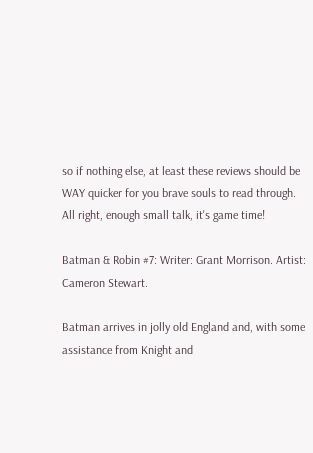so if nothing else, at least these reviews should be WAY quicker for you brave souls to read through. All right, enough small talk, it's game time!

Batman & Robin #7: Writer: Grant Morrison. Artist: Cameron Stewart.

Batman arrives in jolly old England and, with some assistance from Knight and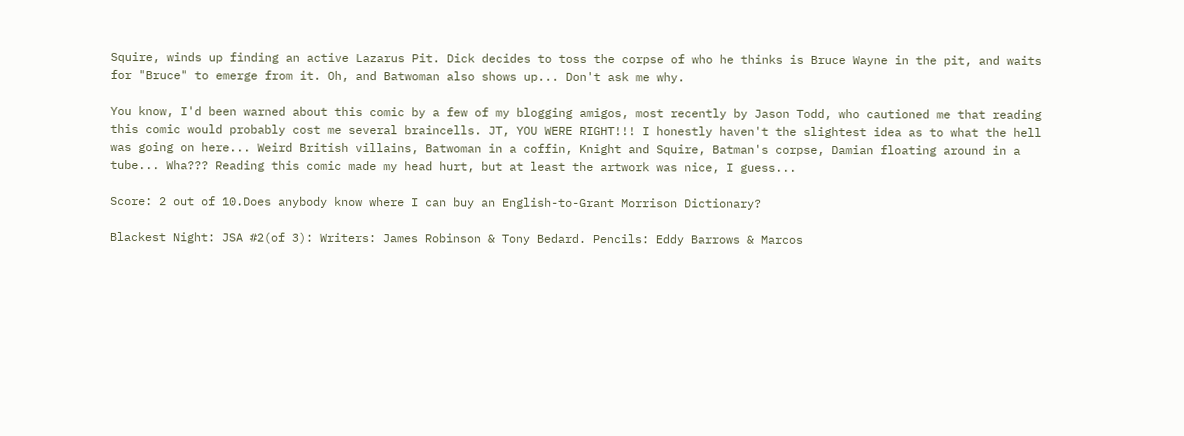Squire, winds up finding an active Lazarus Pit. Dick decides to toss the corpse of who he thinks is Bruce Wayne in the pit, and waits for "Bruce" to emerge from it. Oh, and Batwoman also shows up... Don't ask me why.

You know, I'd been warned about this comic by a few of my blogging amigos, most recently by Jason Todd, who cautioned me that reading this comic would probably cost me several braincells. JT, YOU WERE RIGHT!!! I honestly haven't the slightest idea as to what the hell was going on here... Weird British villains, Batwoman in a coffin, Knight and Squire, Batman's corpse, Damian floating around in a tube... Wha??? Reading this comic made my head hurt, but at least the artwork was nice, I guess...

Score: 2 out of 10.Does anybody know where I can buy an English-to-Grant Morrison Dictionary?

Blackest Night: JSA #2(of 3): Writers: James Robinson & Tony Bedard. Pencils: Eddy Barrows & Marcos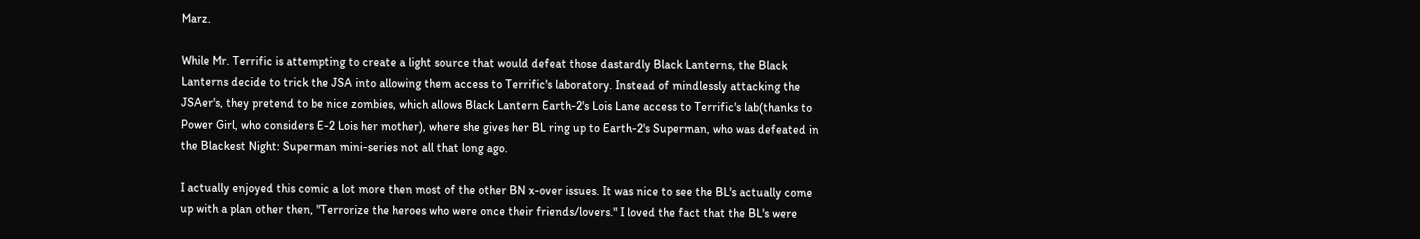Marz.

While Mr. Terrific is attempting to create a light source that would defeat those dastardly Black Lanterns, the Black Lanterns decide to trick the JSA into allowing them access to Terrific's laboratory. Instead of mindlessly attacking the JSAer's, they pretend to be nice zombies, which allows Black Lantern Earth-2's Lois Lane access to Terrific's lab(thanks to Power Girl, who considers E-2 Lois her mother), where she gives her BL ring up to Earth-2's Superman, who was defeated in the Blackest Night: Superman mini-series not all that long ago.

I actually enjoyed this comic a lot more then most of the other BN x-over issues. It was nice to see the BL's actually come up with a plan other then, "Terrorize the heroes who were once their friends/lovers." I loved the fact that the BL's were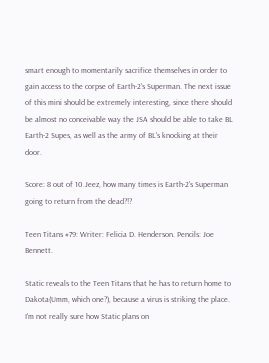smart enough to momentarily sacrifice themselves in order to gain access to the corpse of Earth-2's Superman. The next issue of this mini should be extremely interesting, since there should be almost no conceivable way the JSA should be able to take BL Earth-2 Supes, as well as the army of BL's knocking at their door.

Score: 8 out of 10.Jeez, how many times is Earth-2's Superman going to return from the dead?!?

Teen Titans #79: Writer: Felicia D. Henderson. Pencils: Joe Bennett.

Static reveals to the Teen Titans that he has to return home to Dakota(Umm, which one?), because a virus is striking the place. I'm not really sure how Static plans on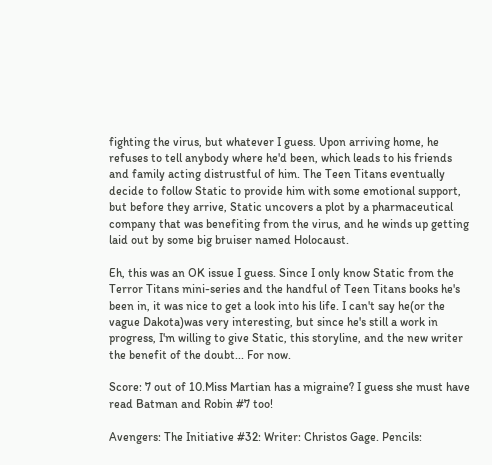fighting the virus, but whatever I guess. Upon arriving home, he refuses to tell anybody where he'd been, which leads to his friends and family acting distrustful of him. The Teen Titans eventually decide to follow Static to provide him with some emotional support, but before they arrive, Static uncovers a plot by a pharmaceutical company that was benefiting from the virus, and he winds up getting laid out by some big bruiser named Holocaust.

Eh, this was an OK issue I guess. Since I only know Static from the Terror Titans mini-series and the handful of Teen Titans books he's been in, it was nice to get a look into his life. I can't say he(or the vague Dakota)was very interesting, but since he's still a work in progress, I'm willing to give Static, this storyline, and the new writer the benefit of the doubt... For now.

Score: 7 out of 10.Miss Martian has a migraine? I guess she must have read Batman and Robin #7 too!

Avengers: The Initiative #32: Writer: Christos Gage. Pencils: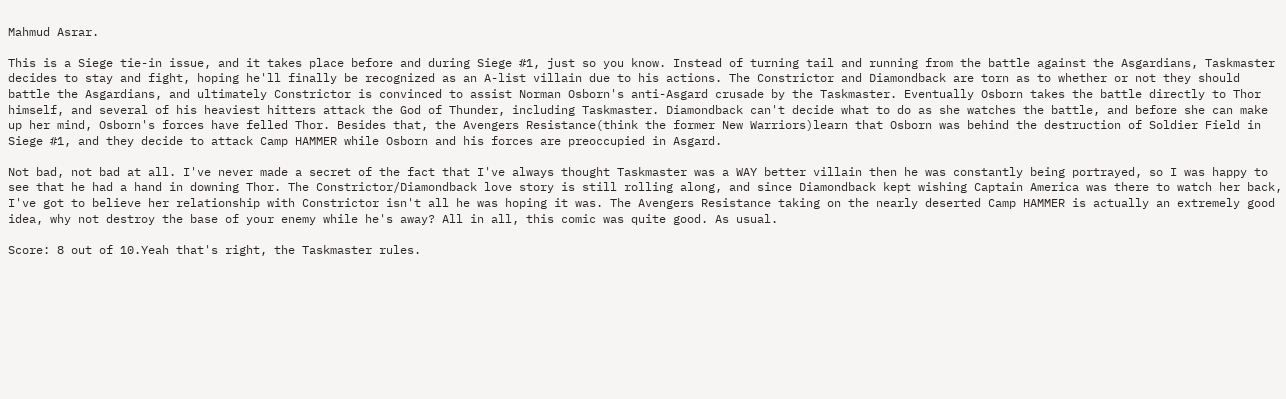Mahmud Asrar.

This is a Siege tie-in issue, and it takes place before and during Siege #1, just so you know. Instead of turning tail and running from the battle against the Asgardians, Taskmaster decides to stay and fight, hoping he'll finally be recognized as an A-list villain due to his actions. The Constrictor and Diamondback are torn as to whether or not they should battle the Asgardians, and ultimately Constrictor is convinced to assist Norman Osborn's anti-Asgard crusade by the Taskmaster. Eventually Osborn takes the battle directly to Thor himself, and several of his heaviest hitters attack the God of Thunder, including Taskmaster. Diamondback can't decide what to do as she watches the battle, and before she can make up her mind, Osborn's forces have felled Thor. Besides that, the Avengers Resistance(think the former New Warriors)learn that Osborn was behind the destruction of Soldier Field in Siege #1, and they decide to attack Camp HAMMER while Osborn and his forces are preoccupied in Asgard.

Not bad, not bad at all. I've never made a secret of the fact that I've always thought Taskmaster was a WAY better villain then he was constantly being portrayed, so I was happy to see that he had a hand in downing Thor. The Constrictor/Diamondback love story is still rolling along, and since Diamondback kept wishing Captain America was there to watch her back, I've got to believe her relationship with Constrictor isn't all he was hoping it was. The Avengers Resistance taking on the nearly deserted Camp HAMMER is actually an extremely good idea, why not destroy the base of your enemy while he's away? All in all, this comic was quite good. As usual.

Score: 8 out of 10.Yeah that's right, the Taskmaster rules.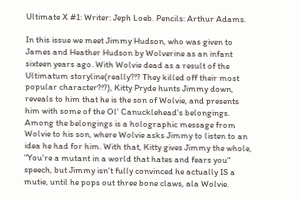Ultimate X #1: Writer: Jeph Loeb. Pencils: Arthur Adams.

In this issue we meet Jimmy Hudson, who was given to James and Heather Hudson by Wolverine as an infant sixteen years ago. With Wolvie dead as a result of the Ultimatum storyline(really?!? They killed off their most popular character?!?), Kitty Pryde hunts Jimmy down, reveals to him that he is the son of Wolvie, and presents him with some of the Ol' Canucklehead's belongings. Among the belongings is a holographic message from Wolvie to his son, where Wolvie asks Jimmy to listen to an idea he had for him. With that, Kitty gives Jimmy the whole, "You're a mutant in a world that hates and fears you" speech, but Jimmy isn't fully convinced he actually IS a mutie, until he pops out three bone claws, ala Wolvie.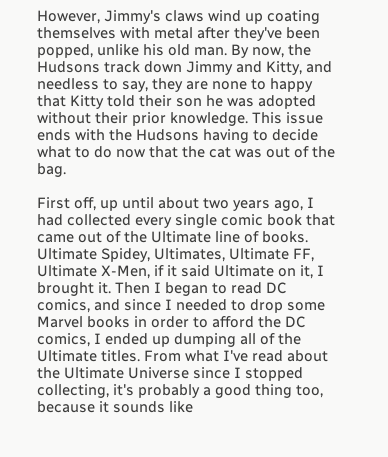However, Jimmy's claws wind up coating themselves with metal after they've been popped, unlike his old man. By now, the Hudsons track down Jimmy and Kitty, and needless to say, they are none to happy that Kitty told their son he was adopted without their prior knowledge. This issue ends with the Hudsons having to decide what to do now that the cat was out of the bag.

First off, up until about two years ago, I had collected every single comic book that came out of the Ultimate line of books. Ultimate Spidey, Ultimates, Ultimate FF, Ultimate X-Men, if it said Ultimate on it, I brought it. Then I began to read DC comics, and since I needed to drop some Marvel books in order to afford the DC comics, I ended up dumping all of the Ultimate titles. From what I've read about the Ultimate Universe since I stopped collecting, it's probably a good thing too, because it sounds like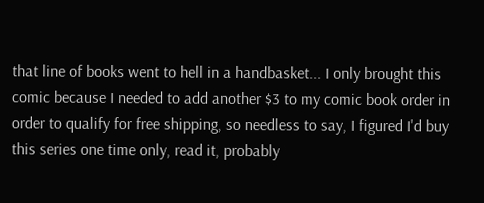that line of books went to hell in a handbasket... I only brought this comic because I needed to add another $3 to my comic book order in order to qualify for free shipping, so needless to say, I figured I'd buy this series one time only, read it, probably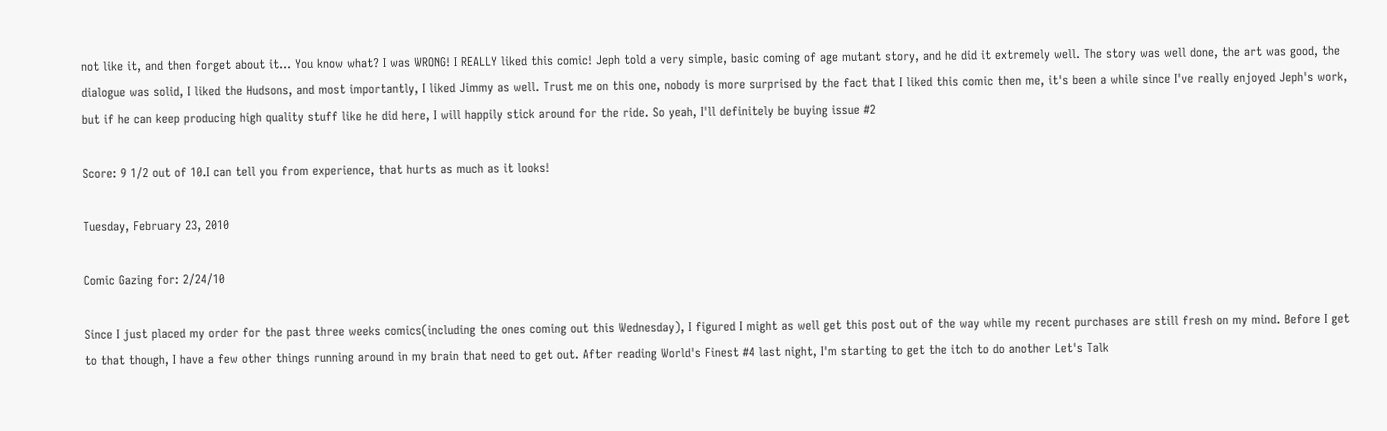not like it, and then forget about it... You know what? I was WRONG! I REALLY liked this comic! Jeph told a very simple, basic coming of age mutant story, and he did it extremely well. The story was well done, the art was good, the dialogue was solid, I liked the Hudsons, and most importantly, I liked Jimmy as well. Trust me on this one, nobody is more surprised by the fact that I liked this comic then me, it's been a while since I've really enjoyed Jeph's work, but if he can keep producing high quality stuff like he did here, I will happily stick around for the ride. So yeah, I'll definitely be buying issue #2

Score: 9 1/2 out of 10.I can tell you from experience, that hurts as much as it looks!

Tuesday, February 23, 2010

Comic Gazing for: 2/24/10

Since I just placed my order for the past three weeks comics(including the ones coming out this Wednesday), I figured I might as well get this post out of the way while my recent purchases are still fresh on my mind. Before I get to that though, I have a few other things running around in my brain that need to get out. After reading World's Finest #4 last night, I'm starting to get the itch to do another Let's Talk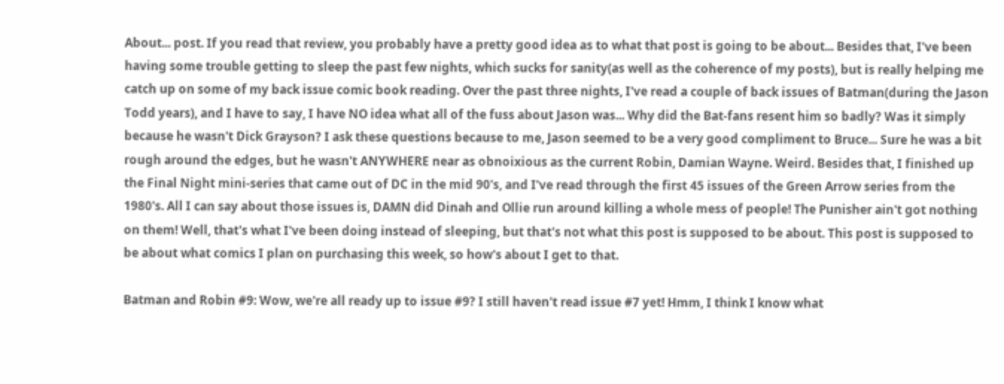About... post. If you read that review, you probably have a pretty good idea as to what that post is going to be about... Besides that, I've been having some trouble getting to sleep the past few nights, which sucks for sanity(as well as the coherence of my posts), but is really helping me catch up on some of my back issue comic book reading. Over the past three nights, I've read a couple of back issues of Batman(during the Jason Todd years), and I have to say, I have NO idea what all of the fuss about Jason was... Why did the Bat-fans resent him so badly? Was it simply because he wasn't Dick Grayson? I ask these questions because to me, Jason seemed to be a very good compliment to Bruce... Sure he was a bit rough around the edges, but he wasn't ANYWHERE near as obnoixious as the current Robin, Damian Wayne. Weird. Besides that, I finished up the Final Night mini-series that came out of DC in the mid 90's, and I've read through the first 45 issues of the Green Arrow series from the 1980's. All I can say about those issues is, DAMN did Dinah and Ollie run around killing a whole mess of people! The Punisher ain't got nothing on them! Well, that's what I've been doing instead of sleeping, but that's not what this post is supposed to be about. This post is supposed to be about what comics I plan on purchasing this week, so how's about I get to that.

Batman and Robin #9: Wow, we're all ready up to issue #9? I still haven't read issue #7 yet! Hmm, I think I know what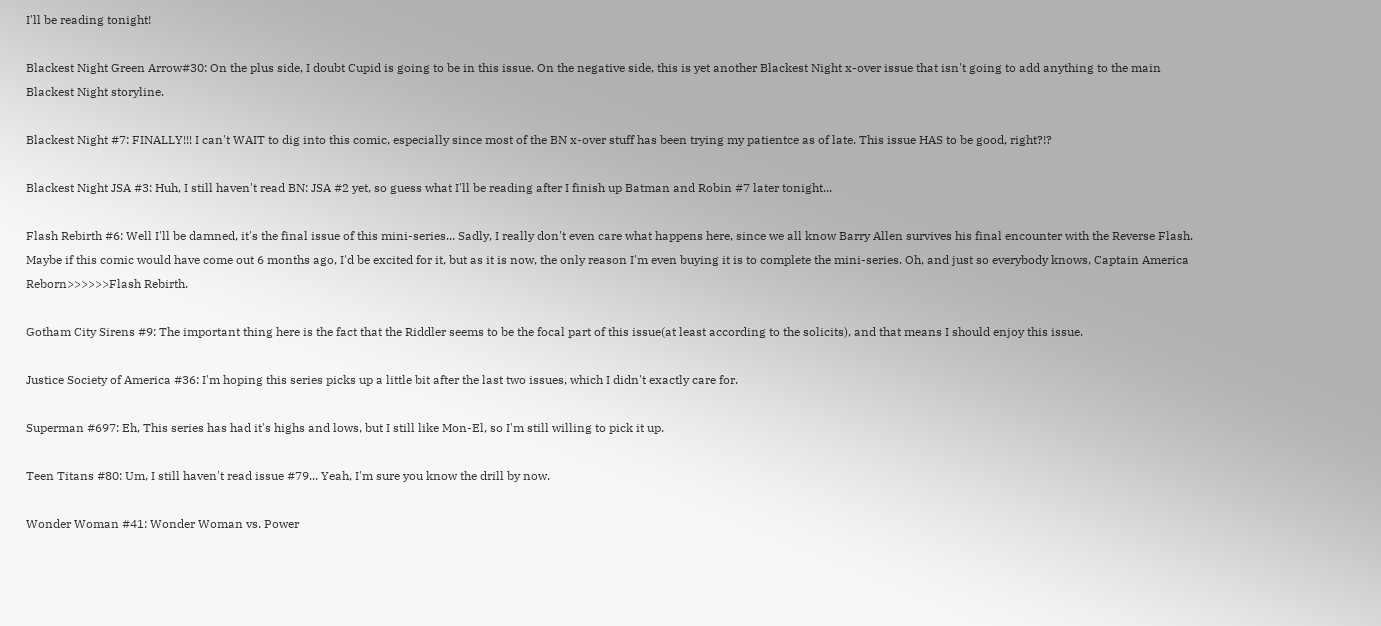I'll be reading tonight!

Blackest Night Green Arrow#30: On the plus side, I doubt Cupid is going to be in this issue. On the negative side, this is yet another Blackest Night x-over issue that isn't going to add anything to the main Blackest Night storyline.

Blackest Night #7: FINALLY!!! I can't WAIT to dig into this comic, especially since most of the BN x-over stuff has been trying my patientce as of late. This issue HAS to be good, right?!?

Blackest Night JSA #3: Huh, I still haven't read BN: JSA #2 yet, so guess what I'll be reading after I finish up Batman and Robin #7 later tonight...

Flash Rebirth #6: Well I'll be damned, it's the final issue of this mini-series... Sadly, I really don't even care what happens here, since we all know Barry Allen survives his final encounter with the Reverse Flash. Maybe if this comic would have come out 6 months ago, I'd be excited for it, but as it is now, the only reason I'm even buying it is to complete the mini-series. Oh, and just so everybody knows, Captain America Reborn>>>>>>Flash Rebirth.

Gotham City Sirens #9: The important thing here is the fact that the Riddler seems to be the focal part of this issue(at least according to the solicits), and that means I should enjoy this issue.

Justice Society of America #36: I'm hoping this series picks up a little bit after the last two issues, which I didn't exactly care for.

Superman #697: Eh, This series has had it's highs and lows, but I still like Mon-El, so I'm still willing to pick it up.

Teen Titans #80: Um, I still haven't read issue #79... Yeah, I'm sure you know the drill by now.

Wonder Woman #41: Wonder Woman vs. Power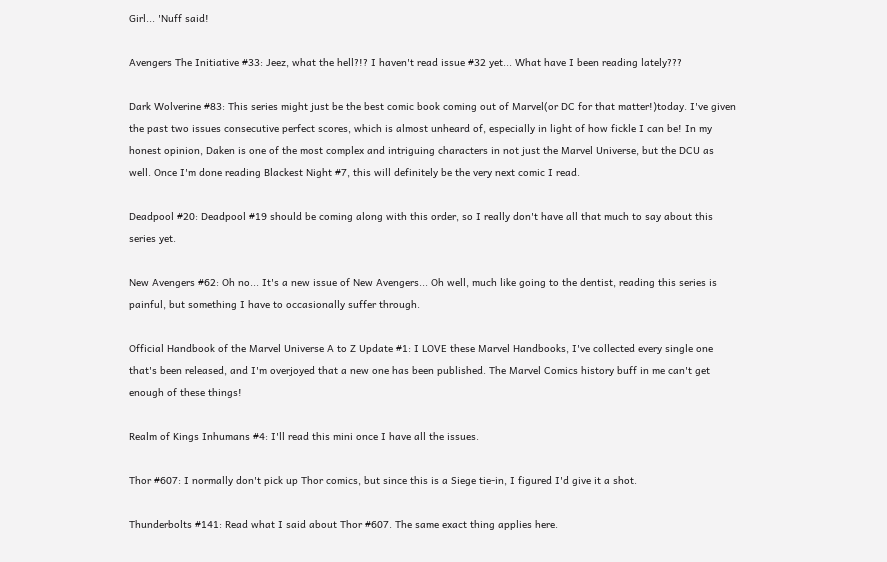Girl... 'Nuff said!

Avengers The Initiative #33: Jeez, what the hell?!? I haven't read issue #32 yet... What have I been reading lately???

Dark Wolverine #83: This series might just be the best comic book coming out of Marvel(or DC for that matter!)today. I've given the past two issues consecutive perfect scores, which is almost unheard of, especially in light of how fickle I can be! In my honest opinion, Daken is one of the most complex and intriguing characters in not just the Marvel Universe, but the DCU as well. Once I'm done reading Blackest Night #7, this will definitely be the very next comic I read.

Deadpool #20: Deadpool #19 should be coming along with this order, so I really don't have all that much to say about this series yet.

New Avengers #62: Oh no... It's a new issue of New Avengers... Oh well, much like going to the dentist, reading this series is painful, but something I have to occasionally suffer through.

Official Handbook of the Marvel Universe A to Z Update #1: I LOVE these Marvel Handbooks, I've collected every single one that's been released, and I'm overjoyed that a new one has been published. The Marvel Comics history buff in me can't get enough of these things!

Realm of Kings Inhumans #4: I'll read this mini once I have all the issues.

Thor #607: I normally don't pick up Thor comics, but since this is a Siege tie-in, I figured I'd give it a shot.

Thunderbolts #141: Read what I said about Thor #607. The same exact thing applies here.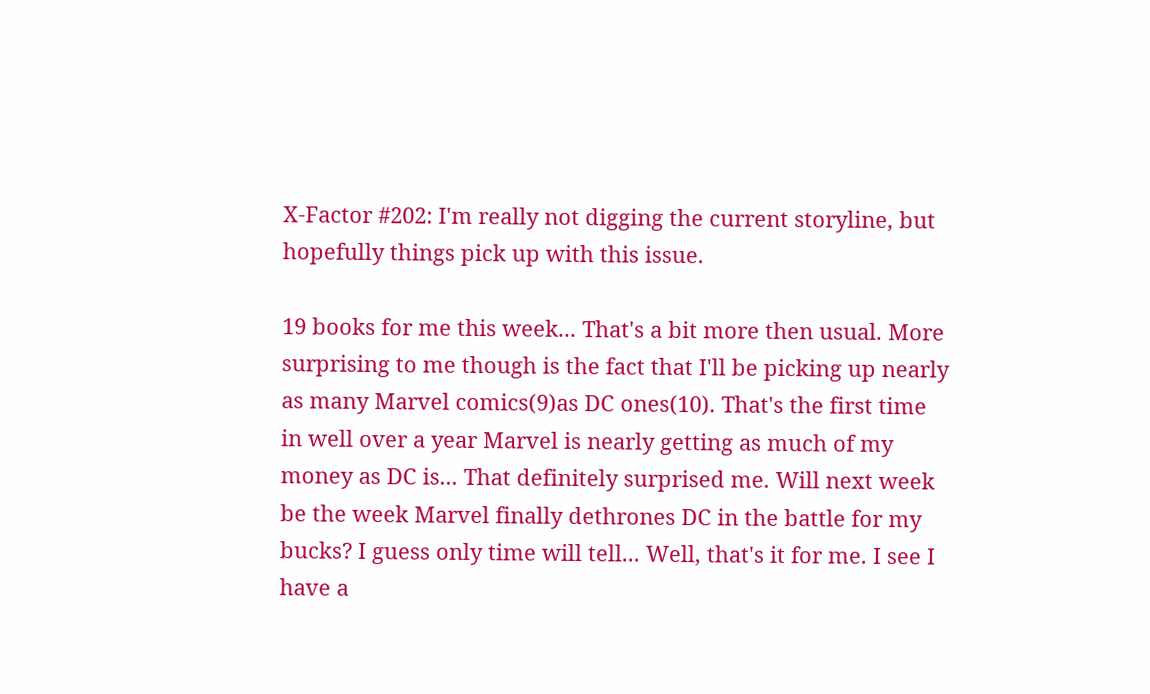X-Factor #202: I'm really not digging the current storyline, but hopefully things pick up with this issue.

19 books for me this week... That's a bit more then usual. More surprising to me though is the fact that I'll be picking up nearly as many Marvel comics(9)as DC ones(10). That's the first time in well over a year Marvel is nearly getting as much of my money as DC is... That definitely surprised me. Will next week be the week Marvel finally dethrones DC in the battle for my bucks? I guess only time will tell... Well, that's it for me. I see I have a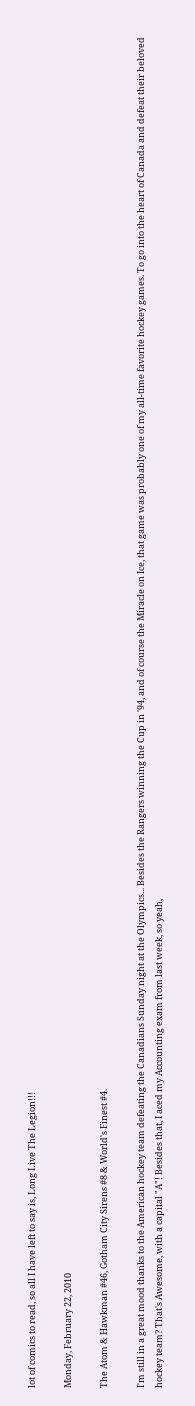lot of comics to read, so all I have left to say is, Long Live The Legion!!!

Monday, February 22, 2010

The Atom & Hawkman #46, Gotham City Sirens #8 & World's Finest #4.

I'm still in a great mood thanks to the American hockey team defeating the Canadians Sunday night at the Olympics... Besides the Rangers winning the Cup in '94, and of course the Miracle on Ice, that game was probably one of my all-time favorite hockey games. To go into the heart of Canada and defeat their beloved hockey team? That's Awesome, with a capital "A"! Besides that, I aced my Accounting exam from last week, so yeah,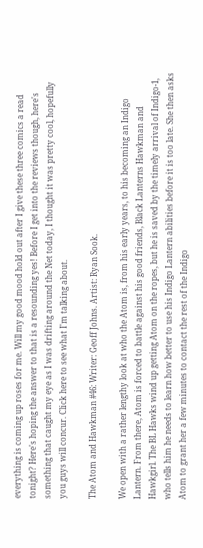everything is coming up roses for me. Will my good mood hold out after I give these three comics a read tonight? Here's hoping the answer to that is a resounding yes! Before I get into the reviews though, here's something that caught my eye as I was drifting around the Net today, I thought it was pretty cool, hopefully you guys will concur. Click here to see what I'm talking about.

The Atom and Hawkman #46: Writer: Geoff Johns. Artist: Ryan Sook.

We open with a rather lengthy look at who the Atom is, from his early years, to his becoming an Indigo Lantern. From there, Atom is forced to battle against his good friends, Black Lanterns Hawkman and Hawkgirl. The BL Hawks wind up getting Atom on the ropes, but he is saved by the timely arrival of Indigo-1, who tells him he needs to learn how better to use his Indigo Lantern abilities before it is too late. She then asks Atom to grant her a few minutes to contact the rest of the Indigo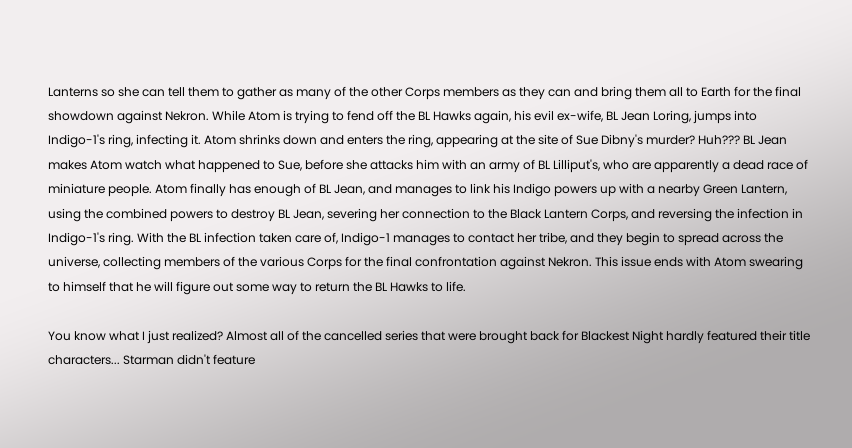Lanterns so she can tell them to gather as many of the other Corps members as they can and bring them all to Earth for the final showdown against Nekron. While Atom is trying to fend off the BL Hawks again, his evil ex-wife, BL Jean Loring, jumps into Indigo-1's ring, infecting it. Atom shrinks down and enters the ring, appearing at the site of Sue Dibny's murder? Huh??? BL Jean makes Atom watch what happened to Sue, before she attacks him with an army of BL Lilliput's, who are apparently a dead race of miniature people. Atom finally has enough of BL Jean, and manages to link his Indigo powers up with a nearby Green Lantern, using the combined powers to destroy BL Jean, severing her connection to the Black Lantern Corps, and reversing the infection in Indigo-1's ring. With the BL infection taken care of, Indigo-1 manages to contact her tribe, and they begin to spread across the universe, collecting members of the various Corps for the final confrontation against Nekron. This issue ends with Atom swearing to himself that he will figure out some way to return the BL Hawks to life.

You know what I just realized? Almost all of the cancelled series that were brought back for Blackest Night hardly featured their title characters... Starman didn't feature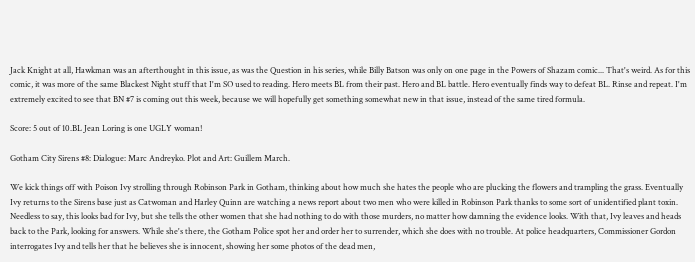Jack Knight at all, Hawkman was an afterthought in this issue, as was the Question in his series, while Billy Batson was only on one page in the Powers of Shazam comic... That's weird. As for this comic, it was more of the same Blackest Night stuff that I'm SO used to reading. Hero meets BL from their past. Hero and BL battle. Hero eventually finds way to defeat BL. Rinse and repeat. I'm extremely excited to see that BN #7 is coming out this week, because we will hopefully get something somewhat new in that issue, instead of the same tired formula.

Score: 5 out of 10.BL Jean Loring is one UGLY woman!

Gotham City Sirens #8: Dialogue: Marc Andreyko. Plot and Art: Guillem March.

We kick things off with Poison Ivy strolling through Robinson Park in Gotham, thinking about how much she hates the people who are plucking the flowers and trampling the grass. Eventually Ivy returns to the Sirens base just as Catwoman and Harley Quinn are watching a news report about two men who were killed in Robinson Park thanks to some sort of unidentified plant toxin. Needless to say, this looks bad for Ivy, but she tells the other women that she had nothing to do with those murders, no matter how damning the evidence looks. With that, Ivy leaves and heads back to the Park, looking for answers. While she's there, the Gotham Police spot her and order her to surrender, which she does with no trouble. At police headquarters, Commissioner Gordon interrogates Ivy and tells her that he believes she is innocent, showing her some photos of the dead men,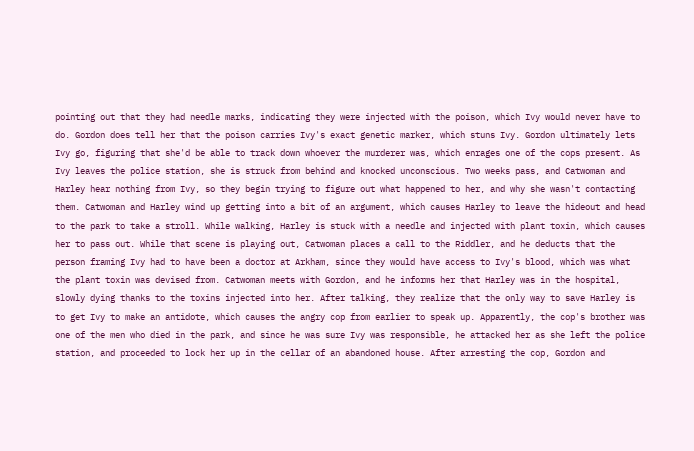pointing out that they had needle marks, indicating they were injected with the poison, which Ivy would never have to do. Gordon does tell her that the poison carries Ivy's exact genetic marker, which stuns Ivy. Gordon ultimately lets Ivy go, figuring that she'd be able to track down whoever the murderer was, which enrages one of the cops present. As Ivy leaves the police station, she is struck from behind and knocked unconscious. Two weeks pass, and Catwoman and Harley hear nothing from Ivy, so they begin trying to figure out what happened to her, and why she wasn't contacting them. Catwoman and Harley wind up getting into a bit of an argument, which causes Harley to leave the hideout and head to the park to take a stroll. While walking, Harley is stuck with a needle and injected with plant toxin, which causes her to pass out. While that scene is playing out, Catwoman places a call to the Riddler, and he deducts that the person framing Ivy had to have been a doctor at Arkham, since they would have access to Ivy's blood, which was what the plant toxin was devised from. Catwoman meets with Gordon, and he informs her that Harley was in the hospital, slowly dying thanks to the toxins injected into her. After talking, they realize that the only way to save Harley is to get Ivy to make an antidote, which causes the angry cop from earlier to speak up. Apparently, the cop's brother was one of the men who died in the park, and since he was sure Ivy was responsible, he attacked her as she left the police station, and proceeded to lock her up in the cellar of an abandoned house. After arresting the cop, Gordon and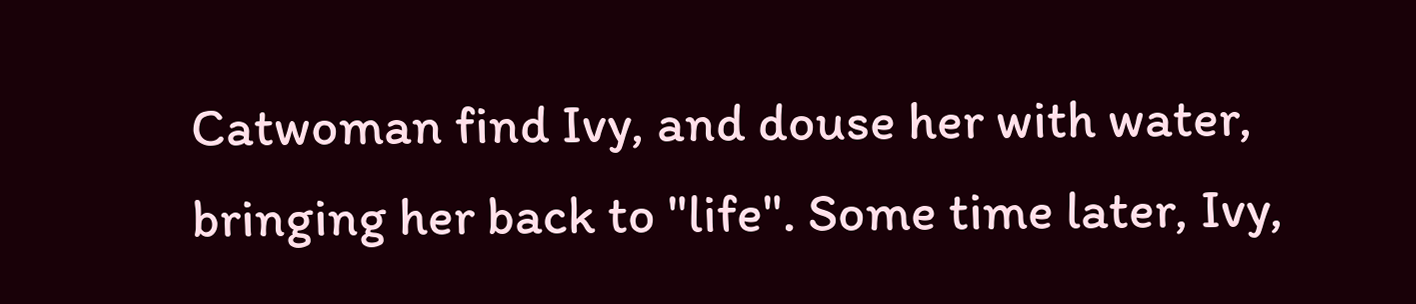Catwoman find Ivy, and douse her with water, bringing her back to "life". Some time later, Ivy,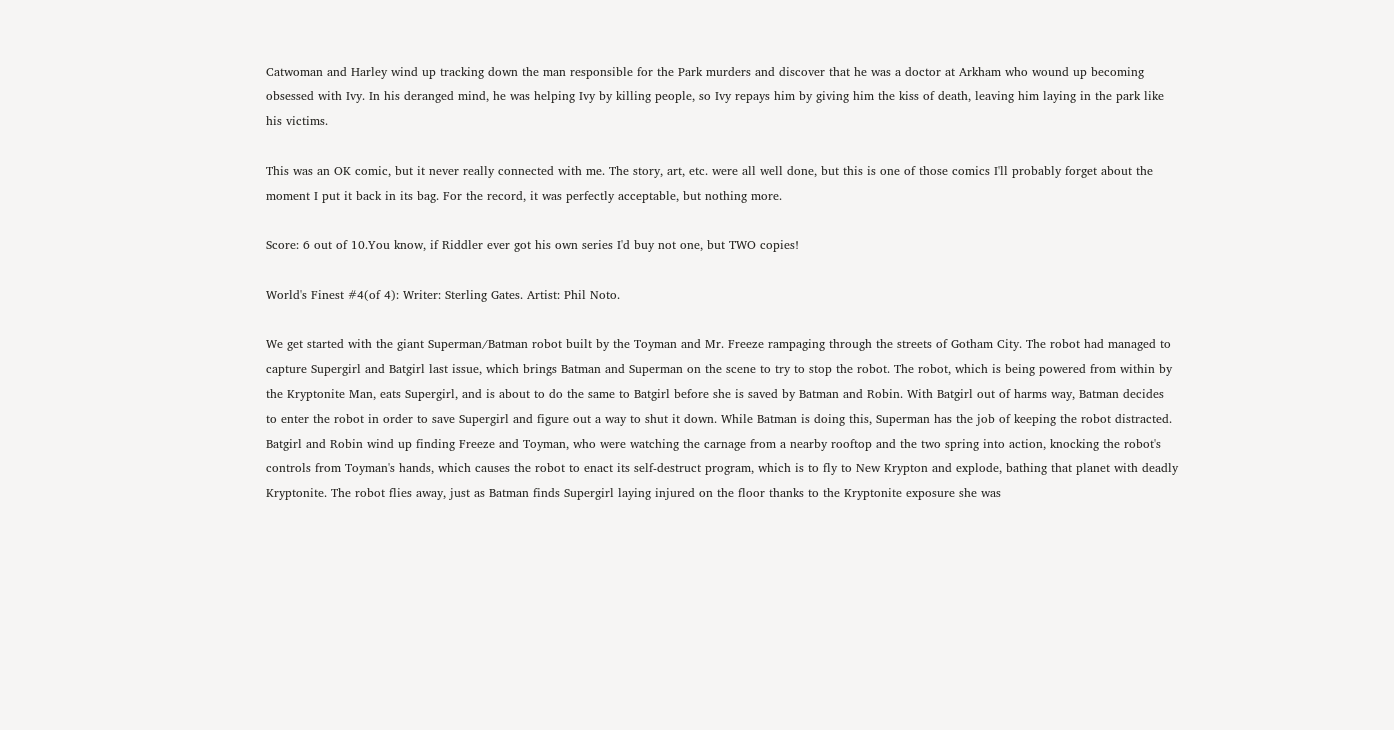Catwoman and Harley wind up tracking down the man responsible for the Park murders and discover that he was a doctor at Arkham who wound up becoming obsessed with Ivy. In his deranged mind, he was helping Ivy by killing people, so Ivy repays him by giving him the kiss of death, leaving him laying in the park like his victims.

This was an OK comic, but it never really connected with me. The story, art, etc. were all well done, but this is one of those comics I'll probably forget about the moment I put it back in its bag. For the record, it was perfectly acceptable, but nothing more.

Score: 6 out of 10.You know, if Riddler ever got his own series I'd buy not one, but TWO copies!

World's Finest #4(of 4): Writer: Sterling Gates. Artist: Phil Noto.

We get started with the giant Superman/Batman robot built by the Toyman and Mr. Freeze rampaging through the streets of Gotham City. The robot had managed to capture Supergirl and Batgirl last issue, which brings Batman and Superman on the scene to try to stop the robot. The robot, which is being powered from within by the Kryptonite Man, eats Supergirl, and is about to do the same to Batgirl before she is saved by Batman and Robin. With Batgirl out of harms way, Batman decides to enter the robot in order to save Supergirl and figure out a way to shut it down. While Batman is doing this, Superman has the job of keeping the robot distracted. Batgirl and Robin wind up finding Freeze and Toyman, who were watching the carnage from a nearby rooftop and the two spring into action, knocking the robot's controls from Toyman's hands, which causes the robot to enact its self-destruct program, which is to fly to New Krypton and explode, bathing that planet with deadly Kryptonite. The robot flies away, just as Batman finds Supergirl laying injured on the floor thanks to the Kryptonite exposure she was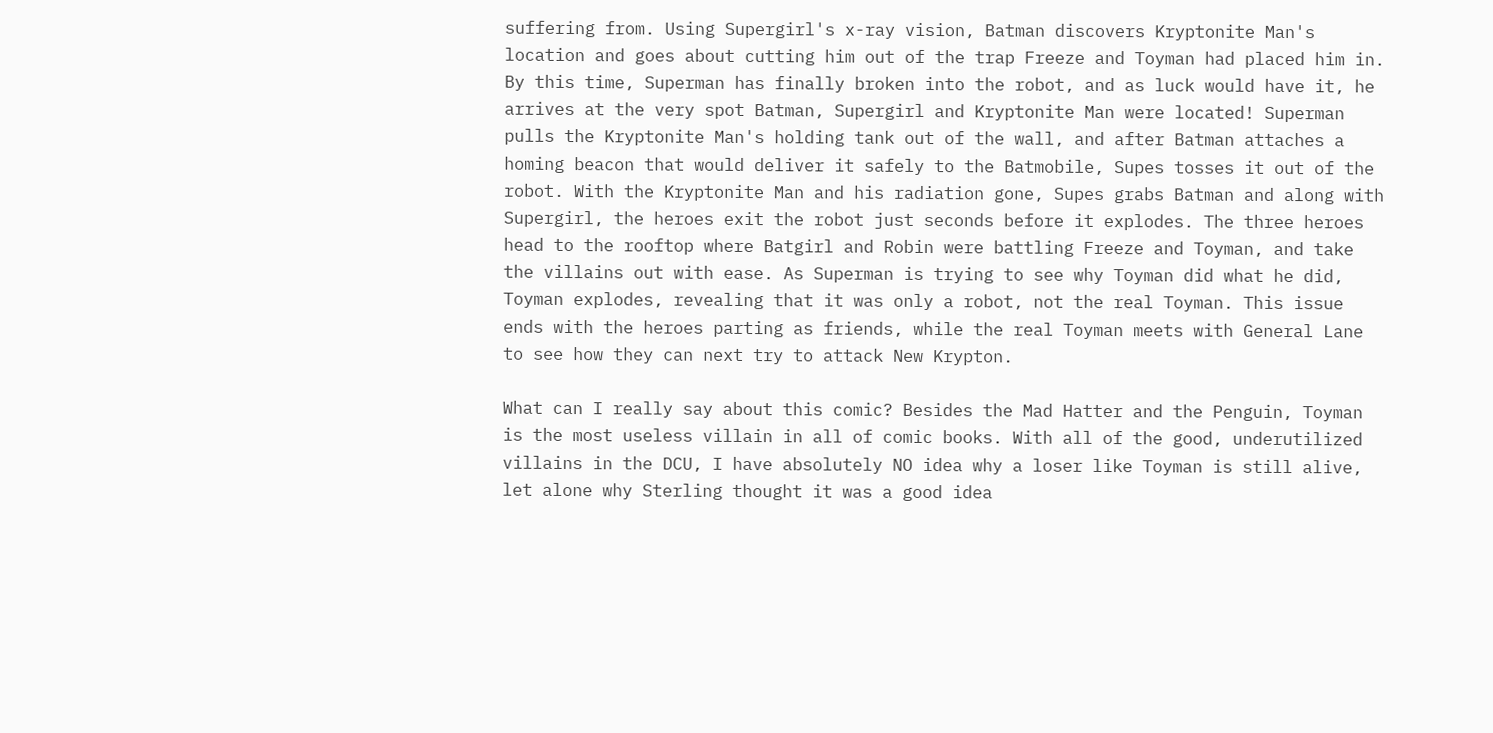suffering from. Using Supergirl's x-ray vision, Batman discovers Kryptonite Man's location and goes about cutting him out of the trap Freeze and Toyman had placed him in. By this time, Superman has finally broken into the robot, and as luck would have it, he arrives at the very spot Batman, Supergirl and Kryptonite Man were located! Superman pulls the Kryptonite Man's holding tank out of the wall, and after Batman attaches a homing beacon that would deliver it safely to the Batmobile, Supes tosses it out of the robot. With the Kryptonite Man and his radiation gone, Supes grabs Batman and along with Supergirl, the heroes exit the robot just seconds before it explodes. The three heroes head to the rooftop where Batgirl and Robin were battling Freeze and Toyman, and take the villains out with ease. As Superman is trying to see why Toyman did what he did, Toyman explodes, revealing that it was only a robot, not the real Toyman. This issue ends with the heroes parting as friends, while the real Toyman meets with General Lane to see how they can next try to attack New Krypton.

What can I really say about this comic? Besides the Mad Hatter and the Penguin, Toyman is the most useless villain in all of comic books. With all of the good, underutilized villains in the DCU, I have absolutely NO idea why a loser like Toyman is still alive, let alone why Sterling thought it was a good idea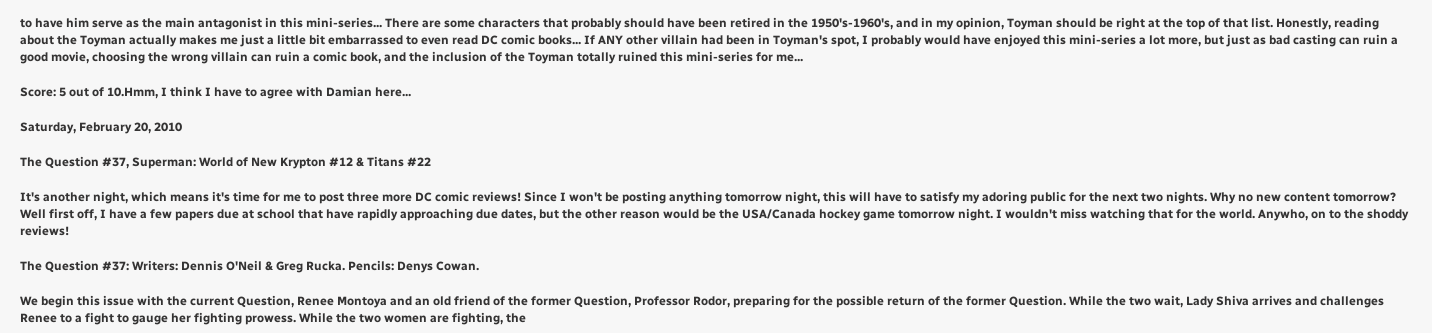to have him serve as the main antagonist in this mini-series... There are some characters that probably should have been retired in the 1950's-1960's, and in my opinion, Toyman should be right at the top of that list. Honestly, reading about the Toyman actually makes me just a little bit embarrassed to even read DC comic books... If ANY other villain had been in Toyman's spot, I probably would have enjoyed this mini-series a lot more, but just as bad casting can ruin a good movie, choosing the wrong villain can ruin a comic book, and the inclusion of the Toyman totally ruined this mini-series for me...

Score: 5 out of 10.Hmm, I think I have to agree with Damian here...

Saturday, February 20, 2010

The Question #37, Superman: World of New Krypton #12 & Titans #22

It's another night, which means it's time for me to post three more DC comic reviews! Since I won't be posting anything tomorrow night, this will have to satisfy my adoring public for the next two nights. Why no new content tomorrow? Well first off, I have a few papers due at school that have rapidly approaching due dates, but the other reason would be the USA/Canada hockey game tomorrow night. I wouldn't miss watching that for the world. Anywho, on to the shoddy reviews!

The Question #37: Writers: Dennis O'Neil & Greg Rucka. Pencils: Denys Cowan.

We begin this issue with the current Question, Renee Montoya and an old friend of the former Question, Professor Rodor, preparing for the possible return of the former Question. While the two wait, Lady Shiva arrives and challenges Renee to a fight to gauge her fighting prowess. While the two women are fighting, the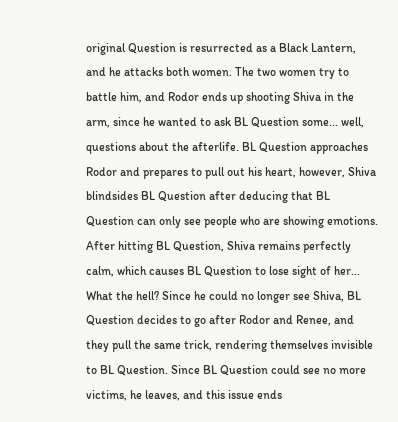original Question is resurrected as a Black Lantern, and he attacks both women. The two women try to battle him, and Rodor ends up shooting Shiva in the arm, since he wanted to ask BL Question some... well, questions about the afterlife. BL Question approaches Rodor and prepares to pull out his heart, however, Shiva blindsides BL Question after deducing that BL Question can only see people who are showing emotions. After hitting BL Question, Shiva remains perfectly calm, which causes BL Question to lose sight of her... What the hell? Since he could no longer see Shiva, BL Question decides to go after Rodor and Renee, and they pull the same trick, rendering themselves invisible to BL Question. Since BL Question could see no more victims, he leaves, and this issue ends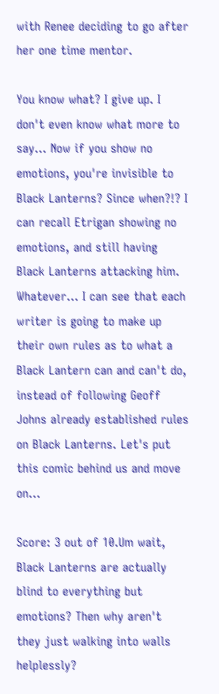with Renee deciding to go after her one time mentor.

You know what? I give up. I don't even know what more to say... Now if you show no emotions, you're invisible to Black Lanterns? Since when?!? I can recall Etrigan showing no emotions, and still having Black Lanterns attacking him. Whatever... I can see that each writer is going to make up their own rules as to what a Black Lantern can and can't do, instead of following Geoff Johns already established rules on Black Lanterns. Let's put this comic behind us and move on...

Score: 3 out of 10.Um wait, Black Lanterns are actually blind to everything but emotions? Then why aren't they just walking into walls helplessly?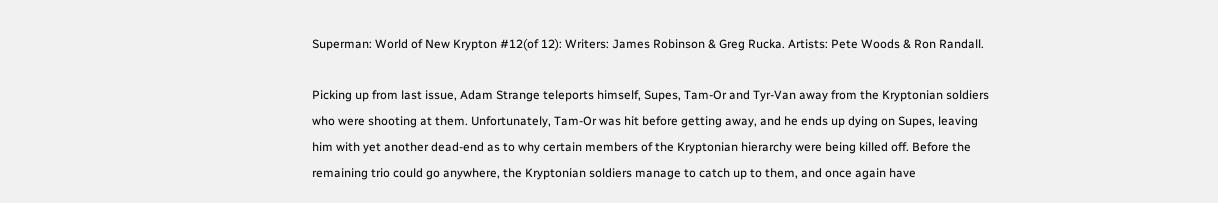Superman: World of New Krypton #12(of 12): Writers: James Robinson & Greg Rucka. Artists: Pete Woods & Ron Randall.

Picking up from last issue, Adam Strange teleports himself, Supes, Tam-Or and Tyr-Van away from the Kryptonian soldiers who were shooting at them. Unfortunately, Tam-Or was hit before getting away, and he ends up dying on Supes, leaving him with yet another dead-end as to why certain members of the Kryptonian hierarchy were being killed off. Before the remaining trio could go anywhere, the Kryptonian soldiers manage to catch up to them, and once again have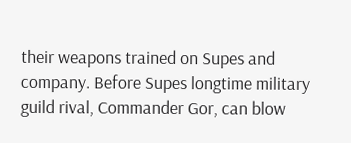their weapons trained on Supes and company. Before Supes longtime military guild rival, Commander Gor, can blow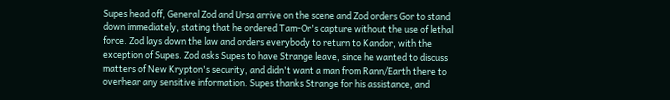Supes head off, General Zod and Ursa arrive on the scene and Zod orders Gor to stand down immediately, stating that he ordered Tam-Or's capture without the use of lethal force. Zod lays down the law and orders everybody to return to Kandor, with the exception of Supes. Zod asks Supes to have Strange leave, since he wanted to discuss matters of New Krypton's security, and didn't want a man from Rann/Earth there to overhear any sensitive information. Supes thanks Strange for his assistance, and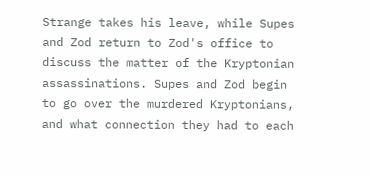Strange takes his leave, while Supes and Zod return to Zod's office to discuss the matter of the Kryptonian assassinations. Supes and Zod begin to go over the murdered Kryptonians, and what connection they had to each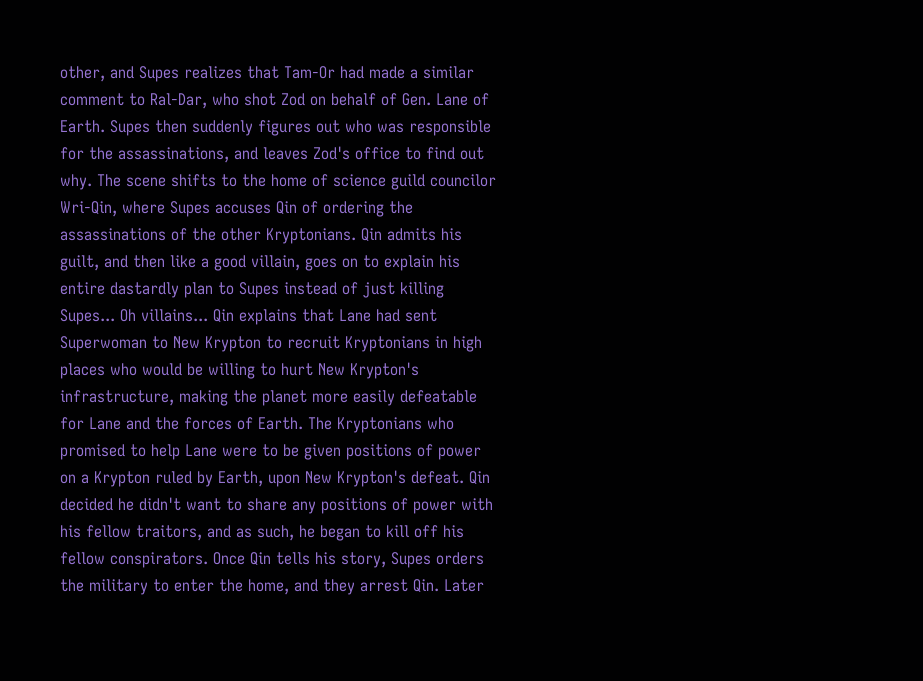other, and Supes realizes that Tam-Or had made a similar comment to Ral-Dar, who shot Zod on behalf of Gen. Lane of Earth. Supes then suddenly figures out who was responsible for the assassinations, and leaves Zod's office to find out why. The scene shifts to the home of science guild councilor Wri-Qin, where Supes accuses Qin of ordering the assassinations of the other Kryptonians. Qin admits his guilt, and then like a good villain, goes on to explain his entire dastardly plan to Supes instead of just killing Supes... Oh villains... Qin explains that Lane had sent Superwoman to New Krypton to recruit Kryptonians in high places who would be willing to hurt New Krypton's infrastructure, making the planet more easily defeatable for Lane and the forces of Earth. The Kryptonians who promised to help Lane were to be given positions of power on a Krypton ruled by Earth, upon New Krypton's defeat. Qin decided he didn't want to share any positions of power with his fellow traitors, and as such, he began to kill off his fellow conspirators. Once Qin tells his story, Supes orders the military to enter the home, and they arrest Qin. Later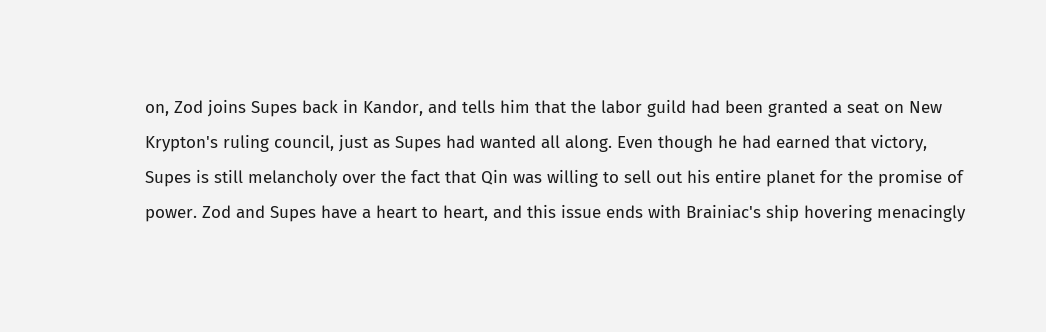on, Zod joins Supes back in Kandor, and tells him that the labor guild had been granted a seat on New Krypton's ruling council, just as Supes had wanted all along. Even though he had earned that victory, Supes is still melancholy over the fact that Qin was willing to sell out his entire planet for the promise of power. Zod and Supes have a heart to heart, and this issue ends with Brainiac's ship hovering menacingly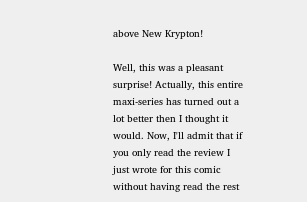above New Krypton!

Well, this was a pleasant surprise! Actually, this entire maxi-series has turned out a lot better then I thought it would. Now, I'll admit that if you only read the review I just wrote for this comic without having read the rest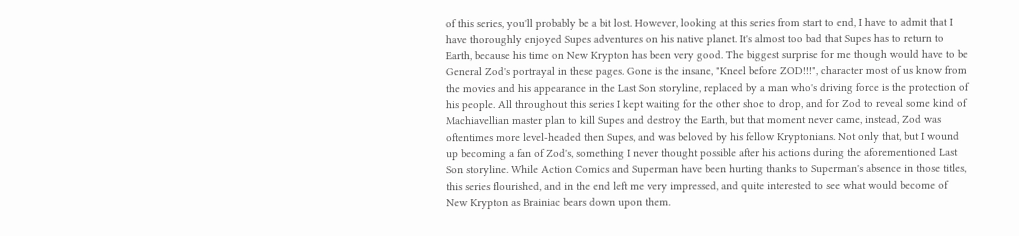of this series, you'll probably be a bit lost. However, looking at this series from start to end, I have to admit that I have thoroughly enjoyed Supes adventures on his native planet. It's almost too bad that Supes has to return to Earth, because his time on New Krypton has been very good. The biggest surprise for me though would have to be General Zod's portrayal in these pages. Gone is the insane, "Kneel before ZOD!!!", character most of us know from the movies and his appearance in the Last Son storyline, replaced by a man who's driving force is the protection of his people. All throughout this series I kept waiting for the other shoe to drop, and for Zod to reveal some kind of Machiavellian master plan to kill Supes and destroy the Earth, but that moment never came, instead, Zod was oftentimes more level-headed then Supes, and was beloved by his fellow Kryptonians. Not only that, but I wound up becoming a fan of Zod's, something I never thought possible after his actions during the aforementioned Last Son storyline. While Action Comics and Superman have been hurting thanks to Superman's absence in those titles, this series flourished, and in the end left me very impressed, and quite interested to see what would become of New Krypton as Brainiac bears down upon them.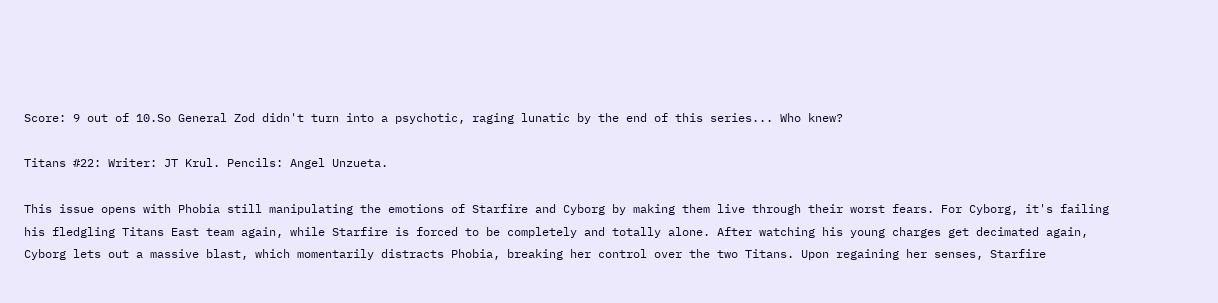Score: 9 out of 10.So General Zod didn't turn into a psychotic, raging lunatic by the end of this series... Who knew?

Titans #22: Writer: JT Krul. Pencils: Angel Unzueta.

This issue opens with Phobia still manipulating the emotions of Starfire and Cyborg by making them live through their worst fears. For Cyborg, it's failing his fledgling Titans East team again, while Starfire is forced to be completely and totally alone. After watching his young charges get decimated again, Cyborg lets out a massive blast, which momentarily distracts Phobia, breaking her control over the two Titans. Upon regaining her senses, Starfire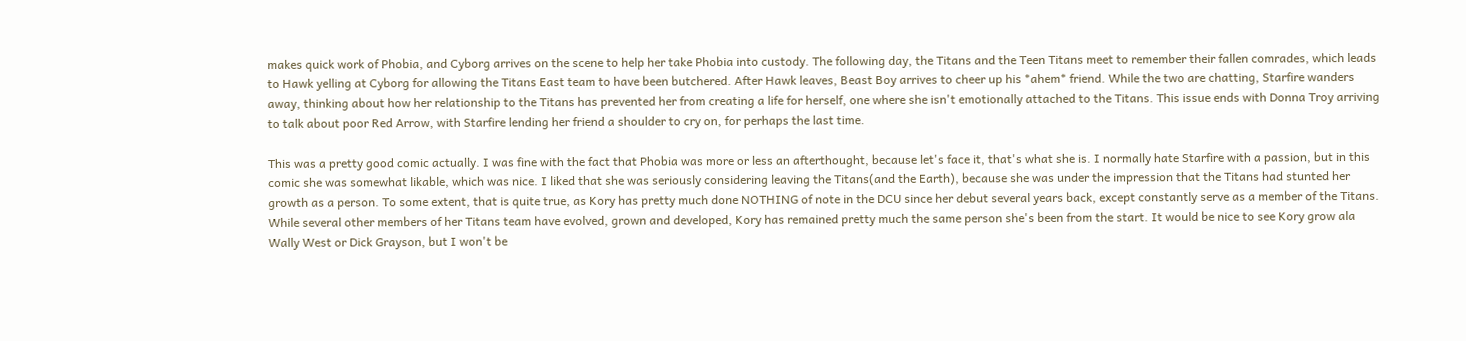makes quick work of Phobia, and Cyborg arrives on the scene to help her take Phobia into custody. The following day, the Titans and the Teen Titans meet to remember their fallen comrades, which leads to Hawk yelling at Cyborg for allowing the Titans East team to have been butchered. After Hawk leaves, Beast Boy arrives to cheer up his *ahem* friend. While the two are chatting, Starfire wanders away, thinking about how her relationship to the Titans has prevented her from creating a life for herself, one where she isn't emotionally attached to the Titans. This issue ends with Donna Troy arriving to talk about poor Red Arrow, with Starfire lending her friend a shoulder to cry on, for perhaps the last time.

This was a pretty good comic actually. I was fine with the fact that Phobia was more or less an afterthought, because let's face it, that's what she is. I normally hate Starfire with a passion, but in this comic she was somewhat likable, which was nice. I liked that she was seriously considering leaving the Titans(and the Earth), because she was under the impression that the Titans had stunted her growth as a person. To some extent, that is quite true, as Kory has pretty much done NOTHING of note in the DCU since her debut several years back, except constantly serve as a member of the Titans. While several other members of her Titans team have evolved, grown and developed, Kory has remained pretty much the same person she's been from the start. It would be nice to see Kory grow ala Wally West or Dick Grayson, but I won't be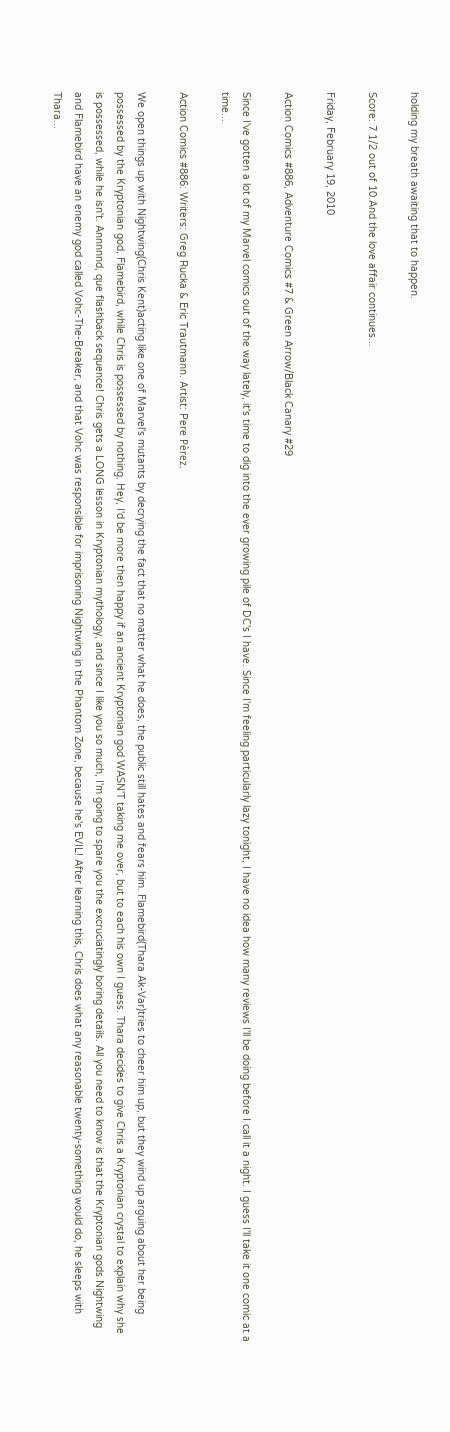holding my breath awaiting that to happen.

Score: 7 1/2 out of 10.And the love affair continues...

Friday, February 19, 2010

Action Comics #886, Adventure Comics #7 & Green Arrow/Black Canary #29

Since I've gotten a lot of my Marvel comics out of the way lately, it's time to dig into the ever growing pile of DC's I have. Since I'm feeling particularly lazy tonight, I have no idea how many reviews I'll be doing before I call it a night. I guess I'll take it one comic at a time...

Action Comics #886: Writers: Greg Rucka & Eric Trautmann. Artist: Pere Pèrez.

We open things up with Nightwing(Chris Kent)acting like one of Marvel's mutants by decrying the fact that no matter what he does, the public still hates and fears him. Flamebird(Thara Ak-Var)tries to cheer him up, but they wind up arguing about her being possessed by the Kryptonian god, Flamebird, while Chris is possessed by nothing. Hey, I'd be more then happy if an ancient Kryptonian god WASN'T taking me over, but to each his own I guess. Thara decides to give Chris a Kryptonian crystal to explain why she is possessed, while he isn't. Annnnnd, que flashback sequence! Chris gets a LONG lesson in Kryptonian mythology, and since I like you so much, I'm going to spare you the excruciatingly boring details. All you need to know is that the Kryptonian gods Nightwing and Flamebird have an enemy god called Vohc-The-Breaker, and that Vohc was responsible for imprisoning Nightwing in the Phantom Zone, because he's EVIL! After learning this, Chris does what any reasonable twenty-something would do, he sleeps with Thara...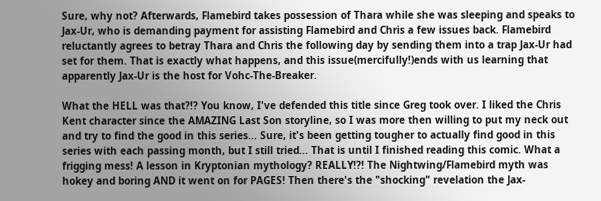Sure, why not? Afterwards, Flamebird takes possession of Thara while she was sleeping and speaks to Jax-Ur, who is demanding payment for assisting Flamebird and Chris a few issues back. Flamebird reluctantly agrees to betray Thara and Chris the following day by sending them into a trap Jax-Ur had set for them. That is exactly what happens, and this issue(mercifully!)ends with us learning that apparently Jax-Ur is the host for Vohc-The-Breaker.

What the HELL was that?!? You know, I've defended this title since Greg took over. I liked the Chris Kent character since the AMAZING Last Son storyline, so I was more then willing to put my neck out and try to find the good in this series... Sure, it's been getting tougher to actually find good in this series with each passing month, but I still tried... That is until I finished reading this comic. What a frigging mess! A lesson in Kryptonian mythology? REALLY!?! The Nightwing/Flamebird myth was hokey and boring AND it went on for PAGES! Then there's the "shocking" revelation the Jax-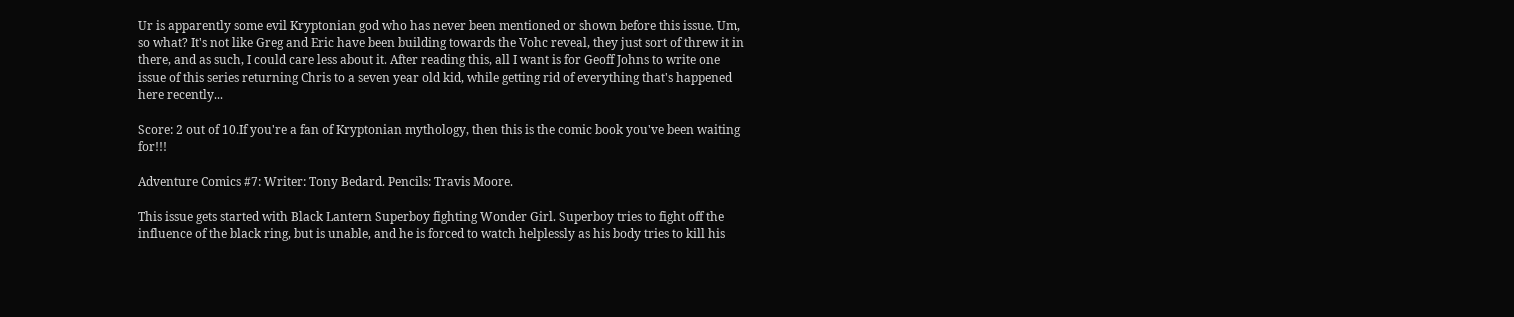Ur is apparently some evil Kryptonian god who has never been mentioned or shown before this issue. Um, so what? It's not like Greg and Eric have been building towards the Vohc reveal, they just sort of threw it in there, and as such, I could care less about it. After reading this, all I want is for Geoff Johns to write one issue of this series returning Chris to a seven year old kid, while getting rid of everything that's happened here recently...

Score: 2 out of 10.If you're a fan of Kryptonian mythology, then this is the comic book you've been waiting for!!!

Adventure Comics #7: Writer: Tony Bedard. Pencils: Travis Moore.

This issue gets started with Black Lantern Superboy fighting Wonder Girl. Superboy tries to fight off the influence of the black ring, but is unable, and he is forced to watch helplessly as his body tries to kill his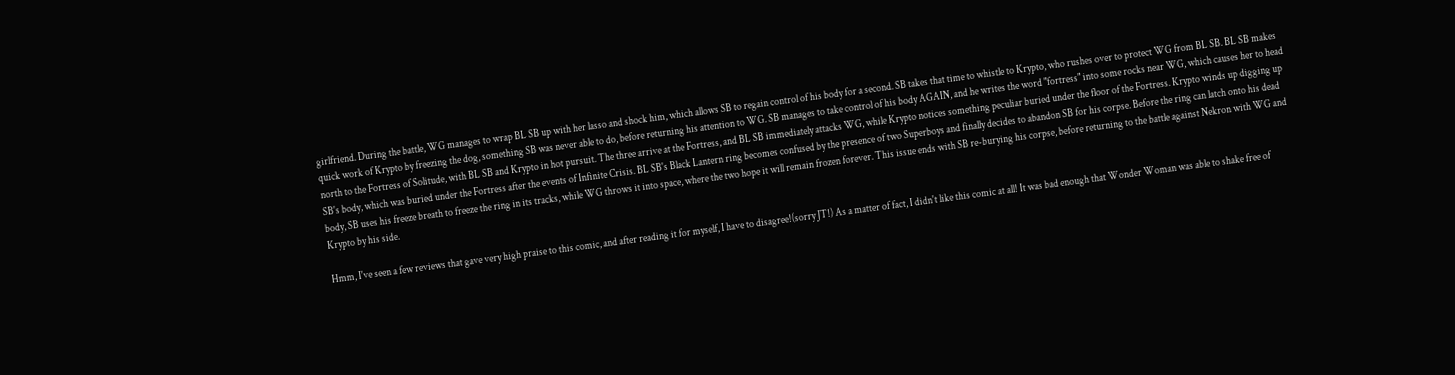girlfriend. During the battle, WG manages to wrap BL SB up with her lasso and shock him, which allows SB to regain control of his body for a second. SB takes that time to whistle to Krypto, who rushes over to protect WG from BL SB. BL SB makes quick work of Krypto by freezing the dog, something SB was never able to do, before returning his attention to WG. SB manages to take control of his body AGAIN, and he writes the word "fortress" into some rocks near WG, which causes her to head north to the Fortress of Solitude, with BL SB and Krypto in hot pursuit. The three arrive at the Fortress, and BL SB immediately attacks WG, while Krypto notices something peculiar buried under the floor of the Fortress. Krypto winds up digging up SB's body, which was buried under the Fortress after the events of Infinite Crisis. BL SB's Black Lantern ring becomes confused by the presence of two Superboys and finally decides to abandon SB for his corpse. Before the ring can latch onto his dead body, SB uses his freeze breath to freeze the ring in its tracks, while WG throws it into space, where the two hope it will remain frozen forever. This issue ends with SB re-burying his corpse, before returning to the battle against Nekron with WG and Krypto by his side.

Hmm, I've seen a few reviews that gave very high praise to this comic, and after reading it for myself, I have to disagree!(sorry JT!) As a matter of fact, I didn't like this comic at all! It was bad enough that Wonder Woman was able to shake free of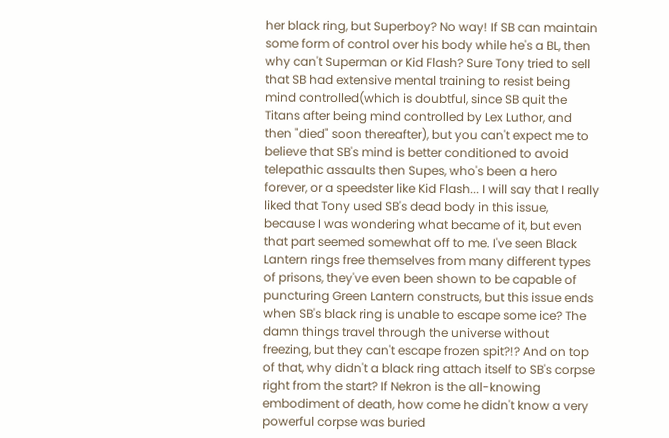her black ring, but Superboy? No way! If SB can maintain some form of control over his body while he's a BL, then why can't Superman or Kid Flash? Sure Tony tried to sell that SB had extensive mental training to resist being mind controlled(which is doubtful, since SB quit the Titans after being mind controlled by Lex Luthor, and then "died" soon thereafter), but you can't expect me to believe that SB's mind is better conditioned to avoid telepathic assaults then Supes, who's been a hero forever, or a speedster like Kid Flash... I will say that I really liked that Tony used SB's dead body in this issue, because I was wondering what became of it, but even that part seemed somewhat off to me. I've seen Black Lantern rings free themselves from many different types of prisons, they've even been shown to be capable of puncturing Green Lantern constructs, but this issue ends when SB's black ring is unable to escape some ice? The damn things travel through the universe without freezing, but they can't escape frozen spit?!? And on top of that, why didn't a black ring attach itself to SB's corpse right from the start? If Nekron is the all-knowing embodiment of death, how come he didn't know a very powerful corpse was buried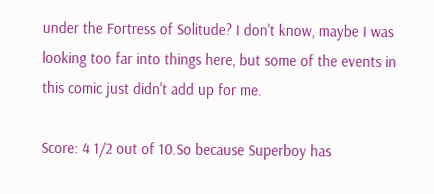under the Fortress of Solitude? I don't know, maybe I was looking too far into things here, but some of the events in this comic just didn't add up for me.

Score: 4 1/2 out of 10.So because Superboy has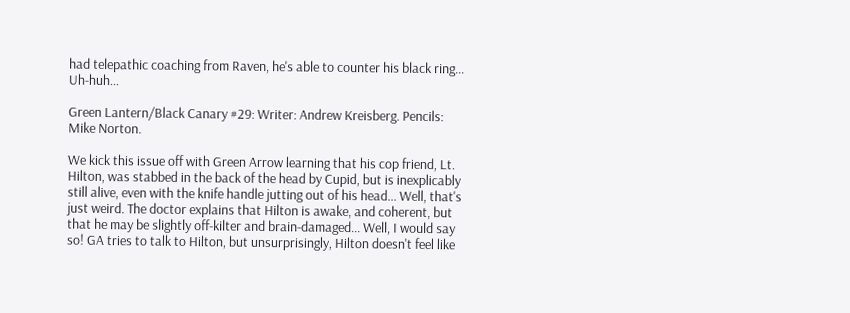had telepathic coaching from Raven, he's able to counter his black ring... Uh-huh...

Green Lantern/Black Canary #29: Writer: Andrew Kreisberg. Pencils: Mike Norton.

We kick this issue off with Green Arrow learning that his cop friend, Lt. Hilton, was stabbed in the back of the head by Cupid, but is inexplicably still alive, even with the knife handle jutting out of his head... Well, that's just weird. The doctor explains that Hilton is awake, and coherent, but that he may be slightly off-kilter and brain-damaged... Well, I would say so! GA tries to talk to Hilton, but unsurprisingly, Hilton doesn't feel like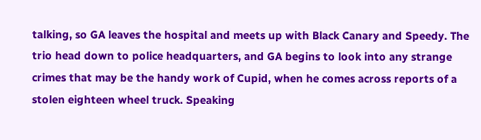talking, so GA leaves the hospital and meets up with Black Canary and Speedy. The trio head down to police headquarters, and GA begins to look into any strange crimes that may be the handy work of Cupid, when he comes across reports of a stolen eighteen wheel truck. Speaking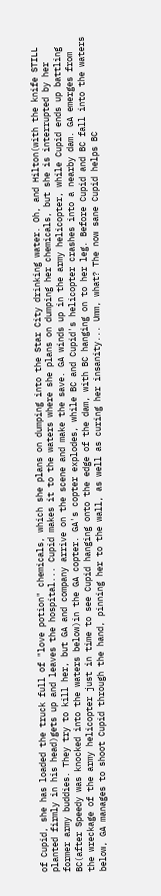of Cupid, she has loaded the truck full of "love potion" chemicals, which she plans on dumping into the Star City drinking water. Oh, and Hilton(with the knife STILL planted firmly in his head)gets up and leaves the hospital... Cupid makes it to the waters where she plans on dumping her chemicals, but she is interrupted by her former army buddies. They try to kill her, but GA and company arrive on the scene and make the save. GA winds up in the army helicopter, while Cupid ends up battling BC(after Speedy was knocked into the waters below)in the GA copter. GA's copter explodes, while BC and Cupid's helicopter crashes into a nearby dam. GA emerges from the wreckage of the army helicopter just in time to see Cupid hanging onto the edge of the dam, with BC hanging on to her leg. Before Cupid and BC fall into the waters below, GA manages to shoot Cupid through the hand, pinning her to the wall, as well as curing her insanity... Umm, what? The now sane Cupid helps BC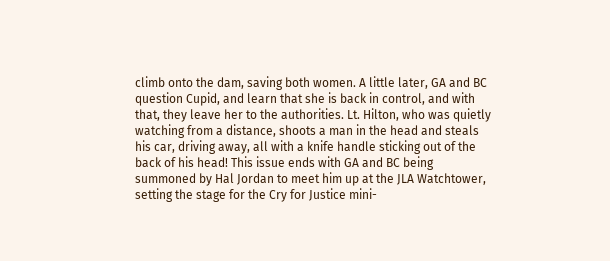climb onto the dam, saving both women. A little later, GA and BC question Cupid, and learn that she is back in control, and with that, they leave her to the authorities. Lt. Hilton, who was quietly watching from a distance, shoots a man in the head and steals his car, driving away, all with a knife handle sticking out of the back of his head! This issue ends with GA and BC being summoned by Hal Jordan to meet him up at the JLA Watchtower, setting the stage for the Cry for Justice mini-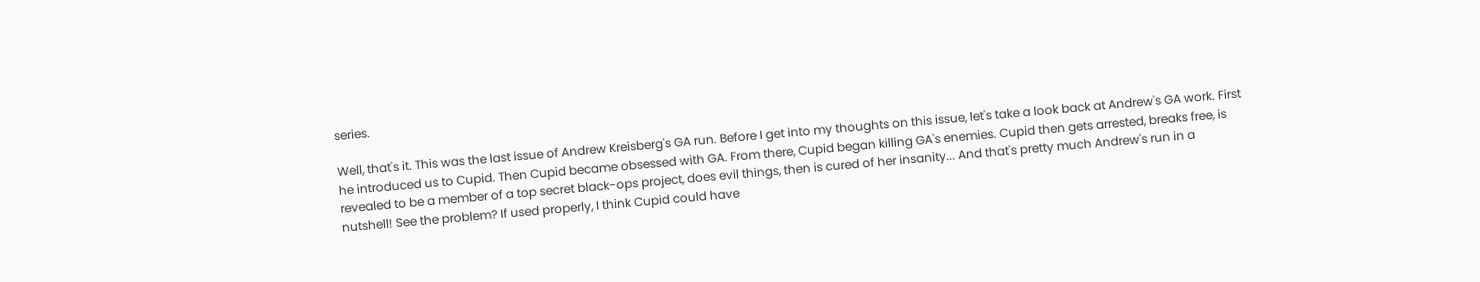series.

Well, that's it. This was the last issue of Andrew Kreisberg's GA run. Before I get into my thoughts on this issue, let's take a look back at Andrew's GA work. First he introduced us to Cupid. Then Cupid became obsessed with GA. From there, Cupid began killing GA's enemies. Cupid then gets arrested, breaks free, is revealed to be a member of a top secret black-ops project, does evil things, then is cured of her insanity... And that's pretty much Andrew's run in a nutshell! See the problem? If used properly, I think Cupid could have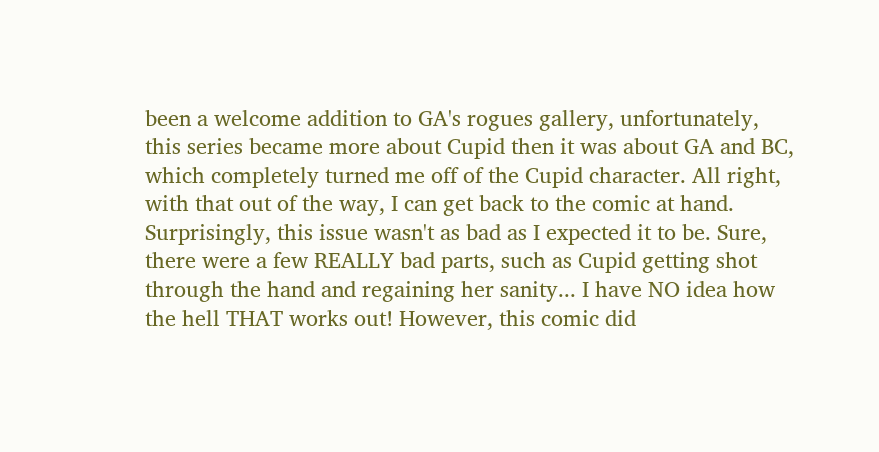been a welcome addition to GA's rogues gallery, unfortunately, this series became more about Cupid then it was about GA and BC, which completely turned me off of the Cupid character. All right, with that out of the way, I can get back to the comic at hand. Surprisingly, this issue wasn't as bad as I expected it to be. Sure, there were a few REALLY bad parts, such as Cupid getting shot through the hand and regaining her sanity... I have NO idea how the hell THAT works out! However, this comic did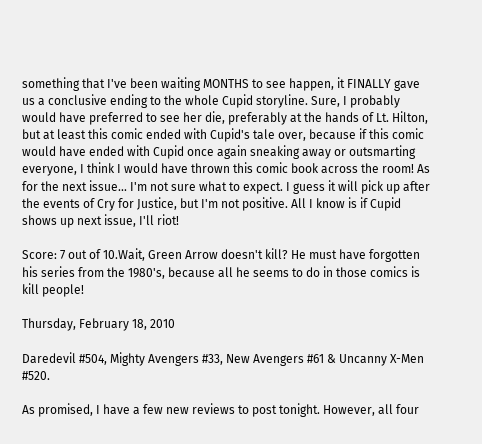something that I've been waiting MONTHS to see happen, it FINALLY gave us a conclusive ending to the whole Cupid storyline. Sure, I probably would have preferred to see her die, preferably at the hands of Lt. Hilton, but at least this comic ended with Cupid's tale over, because if this comic would have ended with Cupid once again sneaking away or outsmarting everyone, I think I would have thrown this comic book across the room! As for the next issue... I'm not sure what to expect. I guess it will pick up after the events of Cry for Justice, but I'm not positive. All I know is if Cupid shows up next issue, I'll riot!

Score: 7 out of 10.Wait, Green Arrow doesn't kill? He must have forgotten his series from the 1980's, because all he seems to do in those comics is kill people!

Thursday, February 18, 2010

Daredevil #504, Mighty Avengers #33, New Avengers #61 & Uncanny X-Men #520.

As promised, I have a few new reviews to post tonight. However, all four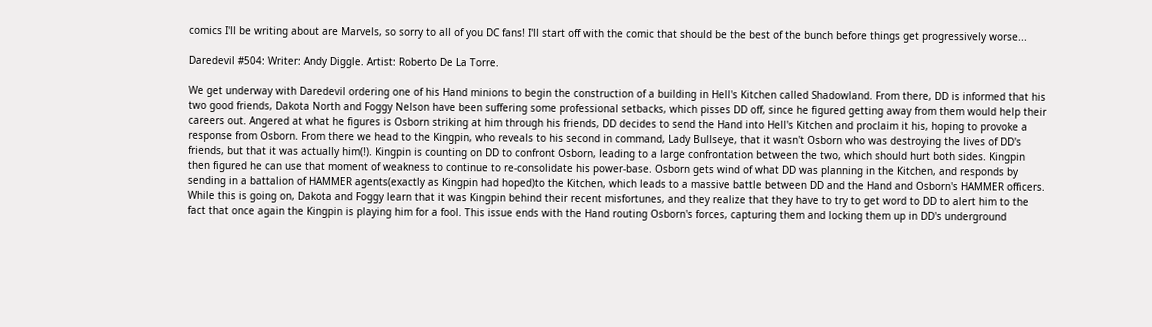comics I'll be writing about are Marvels, so sorry to all of you DC fans! I'll start off with the comic that should be the best of the bunch before things get progressively worse...

Daredevil #504: Writer: Andy Diggle. Artist: Roberto De La Torre.

We get underway with Daredevil ordering one of his Hand minions to begin the construction of a building in Hell's Kitchen called Shadowland. From there, DD is informed that his two good friends, Dakota North and Foggy Nelson have been suffering some professional setbacks, which pisses DD off, since he figured getting away from them would help their careers out. Angered at what he figures is Osborn striking at him through his friends, DD decides to send the Hand into Hell's Kitchen and proclaim it his, hoping to provoke a response from Osborn. From there we head to the Kingpin, who reveals to his second in command, Lady Bullseye, that it wasn't Osborn who was destroying the lives of DD's friends, but that it was actually him(!). Kingpin is counting on DD to confront Osborn, leading to a large confrontation between the two, which should hurt both sides. Kingpin then figured he can use that moment of weakness to continue to re-consolidate his power-base. Osborn gets wind of what DD was planning in the Kitchen, and responds by sending in a battalion of HAMMER agents(exactly as Kingpin had hoped)to the Kitchen, which leads to a massive battle between DD and the Hand and Osborn's HAMMER officers. While this is going on, Dakota and Foggy learn that it was Kingpin behind their recent misfortunes, and they realize that they have to try to get word to DD to alert him to the fact that once again the Kingpin is playing him for a fool. This issue ends with the Hand routing Osborn's forces, capturing them and locking them up in DD's underground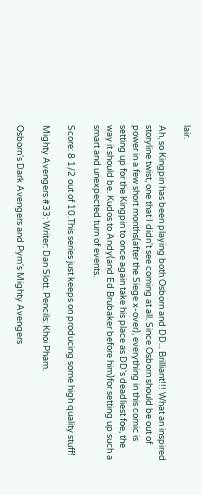lair.

Ah, so Kingpin has been playing both Osborn and DD... Brilliant!!! What an inspired storyline twist, one that I didn't see coming at all. Since Osborn should be out of power in a few short months(after the Siege x-over), everything in this comic is setting up for the Kingpin to once again take his place as DD's deadliest foe, the way it should be. Kudos to Andy(and Ed Brubaker before him)for setting up such a smart and unexpected turn of events.

Score: 8 1/2 out of 10.This series just keeps on producing some high quality stuff!

Mighty Avengers #33: Writer: Dan Slott. Pencils: Khoi Pham.

Osborn's Dark Avengers and Pym's Mighty Avengers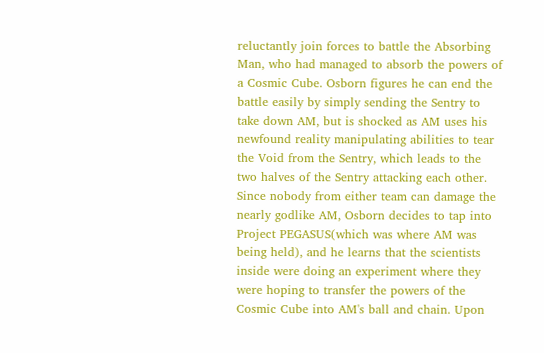reluctantly join forces to battle the Absorbing Man, who had managed to absorb the powers of a Cosmic Cube. Osborn figures he can end the battle easily by simply sending the Sentry to take down AM, but is shocked as AM uses his newfound reality manipulating abilities to tear the Void from the Sentry, which leads to the two halves of the Sentry attacking each other. Since nobody from either team can damage the nearly godlike AM, Osborn decides to tap into Project PEGASUS(which was where AM was being held), and he learns that the scientists inside were doing an experiment where they were hoping to transfer the powers of the Cosmic Cube into AM's ball and chain. Upon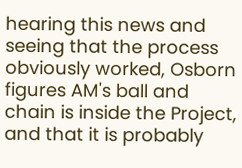hearing this news and seeing that the process obviously worked, Osborn figures AM's ball and chain is inside the Project, and that it is probably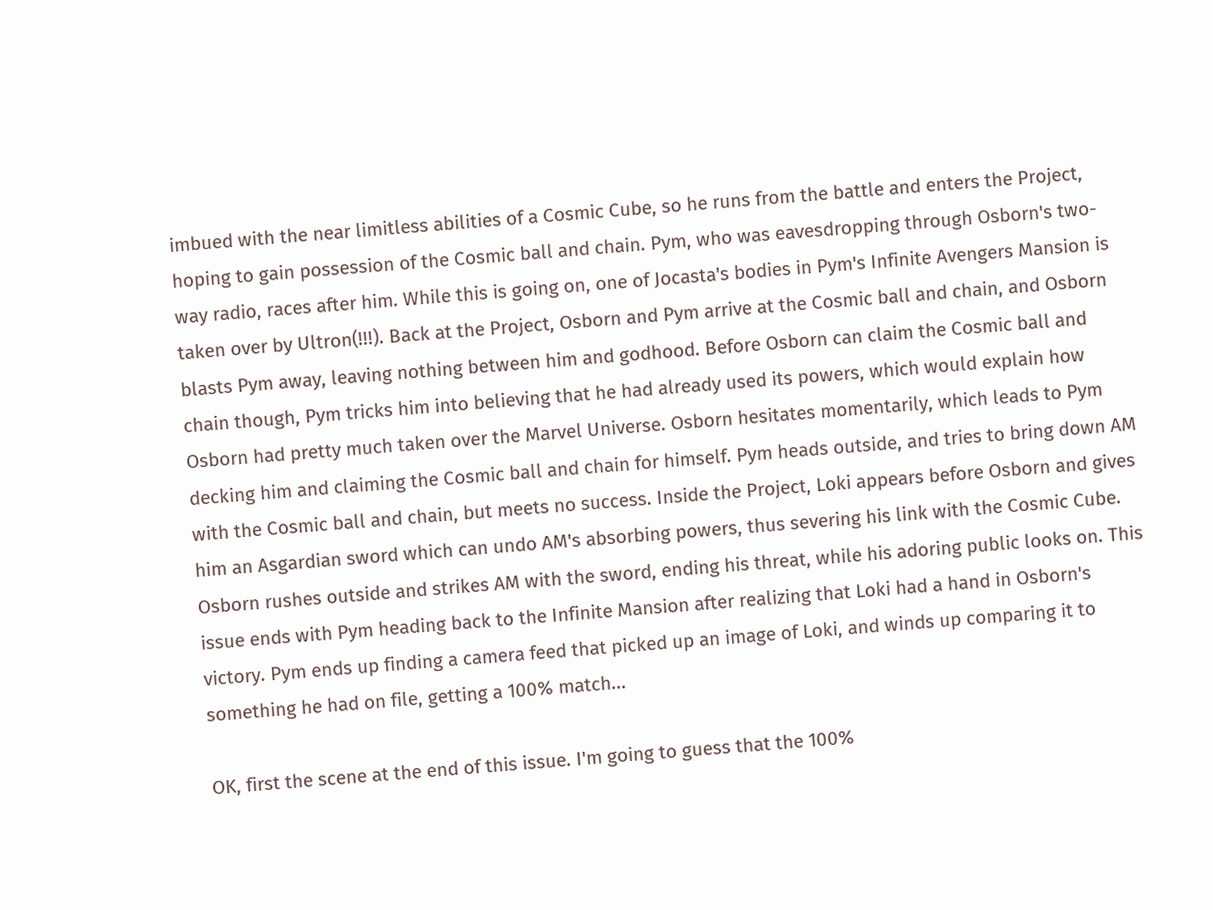imbued with the near limitless abilities of a Cosmic Cube, so he runs from the battle and enters the Project, hoping to gain possession of the Cosmic ball and chain. Pym, who was eavesdropping through Osborn's two-way radio, races after him. While this is going on, one of Jocasta's bodies in Pym's Infinite Avengers Mansion is taken over by Ultron(!!!). Back at the Project, Osborn and Pym arrive at the Cosmic ball and chain, and Osborn blasts Pym away, leaving nothing between him and godhood. Before Osborn can claim the Cosmic ball and chain though, Pym tricks him into believing that he had already used its powers, which would explain how Osborn had pretty much taken over the Marvel Universe. Osborn hesitates momentarily, which leads to Pym decking him and claiming the Cosmic ball and chain for himself. Pym heads outside, and tries to bring down AM with the Cosmic ball and chain, but meets no success. Inside the Project, Loki appears before Osborn and gives him an Asgardian sword which can undo AM's absorbing powers, thus severing his link with the Cosmic Cube. Osborn rushes outside and strikes AM with the sword, ending his threat, while his adoring public looks on. This issue ends with Pym heading back to the Infinite Mansion after realizing that Loki had a hand in Osborn's victory. Pym ends up finding a camera feed that picked up an image of Loki, and winds up comparing it to something he had on file, getting a 100% match...

OK, first the scene at the end of this issue. I'm going to guess that the 100%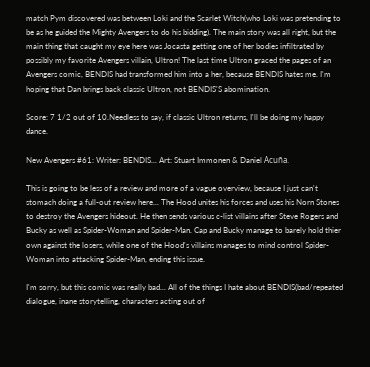match Pym discovered was between Loki and the Scarlet Witch(who Loki was pretending to be as he guided the Mighty Avengers to do his bidding). The main story was all right, but the main thing that caught my eye here was Jocasta getting one of her bodies infiltrated by possibly my favorite Avengers villain, Ultron! The last time Ultron graced the pages of an Avengers comic, BENDIS had transformed him into a her, because BENDIS hates me. I'm hoping that Dan brings back classic Ultron, not BENDIS'S abomination.

Score: 7 1/2 out of 10.Needless to say, if classic Ultron returns, I'll be doing my happy dance.

New Avengers #61: Writer: BENDIS... Art: Stuart Immonen & Daniel Acuña.

This is going to be less of a review and more of a vague overview, because I just can't stomach doing a full-out review here... The Hood unites his forces and uses his Norn Stones to destroy the Avengers hideout. He then sends various c-list villains after Steve Rogers and Bucky as well as Spider-Woman and Spider-Man. Cap and Bucky manage to barely hold thier own against the losers, while one of the Hood's villains manages to mind control Spider-Woman into attacking Spider-Man, ending this issue.

I'm sorry, but this comic was really bad... All of the things I hate about BENDIS(bad/repeated dialogue, inane storytelling, characters acting out of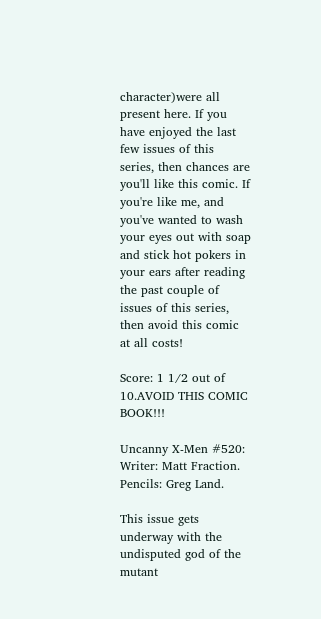character)were all present here. If you have enjoyed the last few issues of this series, then chances are you'll like this comic. If you're like me, and you've wanted to wash your eyes out with soap and stick hot pokers in your ears after reading the past couple of issues of this series, then avoid this comic at all costs!

Score: 1 1/2 out of 10.AVOID THIS COMIC BOOK!!!

Uncanny X-Men #520: Writer: Matt Fraction. Pencils: Greg Land.

This issue gets underway with the undisputed god of the mutant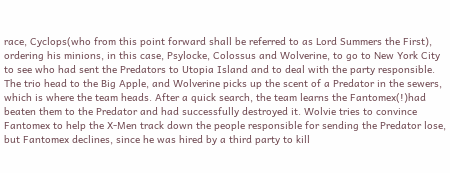race, Cyclops(who from this point forward shall be referred to as Lord Summers the First), ordering his minions, in this case, Psylocke, Colossus and Wolverine, to go to New York City to see who had sent the Predators to Utopia Island and to deal with the party responsible. The trio head to the Big Apple, and Wolverine picks up the scent of a Predator in the sewers, which is where the team heads. After a quick search, the team learns the Fantomex(!)had beaten them to the Predator and had successfully destroyed it. Wolvie tries to convince Fantomex to help the X-Men track down the people responsible for sending the Predator lose, but Fantomex declines, since he was hired by a third party to kill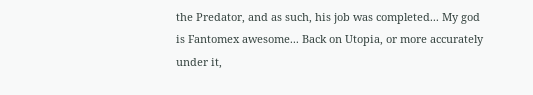the Predator, and as such, his job was completed... My god is Fantomex awesome... Back on Utopia, or more accurately under it,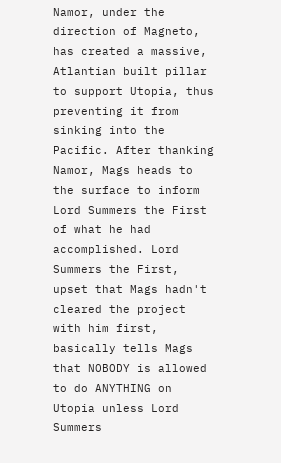Namor, under the direction of Magneto, has created a massive, Atlantian built pillar to support Utopia, thus preventing it from sinking into the Pacific. After thanking Namor, Mags heads to the surface to inform Lord Summers the First of what he had accomplished. Lord Summers the First, upset that Mags hadn't cleared the project with him first, basically tells Mags that NOBODY is allowed to do ANYTHING on Utopia unless Lord Summers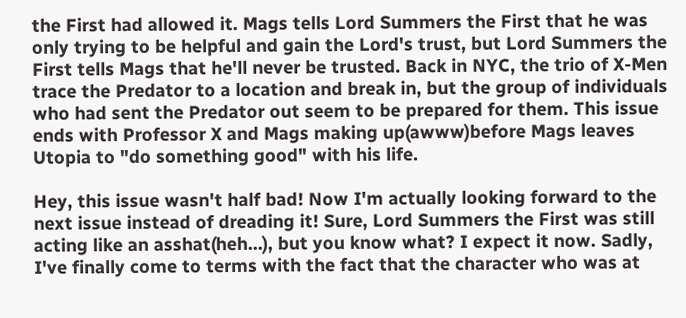the First had allowed it. Mags tells Lord Summers the First that he was only trying to be helpful and gain the Lord's trust, but Lord Summers the First tells Mags that he'll never be trusted. Back in NYC, the trio of X-Men trace the Predator to a location and break in, but the group of individuals who had sent the Predator out seem to be prepared for them. This issue ends with Professor X and Mags making up(awww)before Mags leaves Utopia to "do something good" with his life.

Hey, this issue wasn't half bad! Now I'm actually looking forward to the next issue instead of dreading it! Sure, Lord Summers the First was still acting like an asshat(heh...), but you know what? I expect it now. Sadly, I've finally come to terms with the fact that the character who was at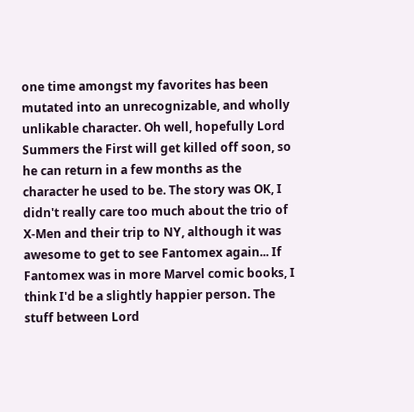one time amongst my favorites has been mutated into an unrecognizable, and wholly unlikable character. Oh well, hopefully Lord Summers the First will get killed off soon, so he can return in a few months as the character he used to be. The story was OK, I didn't really care too much about the trio of X-Men and their trip to NY, although it was awesome to get to see Fantomex again... If Fantomex was in more Marvel comic books, I think I'd be a slightly happier person. The stuff between Lord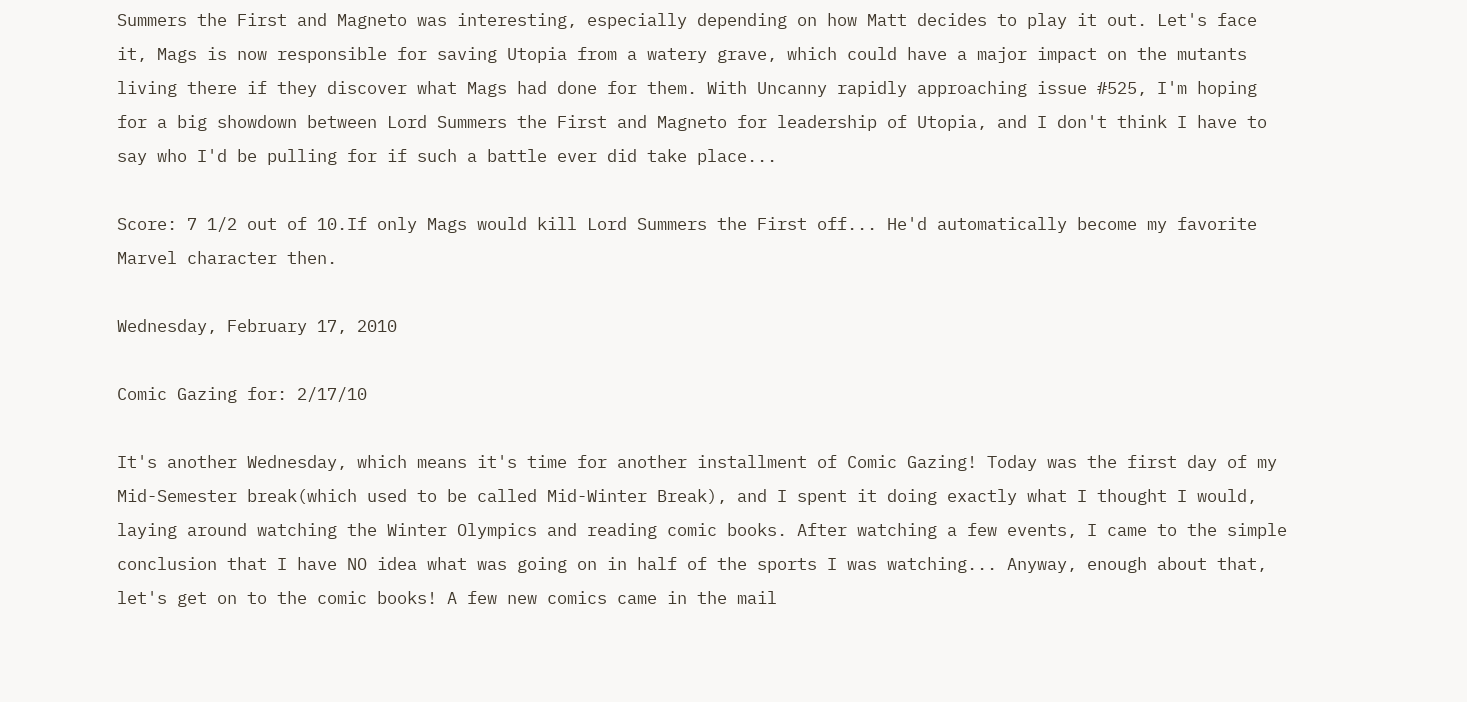Summers the First and Magneto was interesting, especially depending on how Matt decides to play it out. Let's face it, Mags is now responsible for saving Utopia from a watery grave, which could have a major impact on the mutants living there if they discover what Mags had done for them. With Uncanny rapidly approaching issue #525, I'm hoping for a big showdown between Lord Summers the First and Magneto for leadership of Utopia, and I don't think I have to say who I'd be pulling for if such a battle ever did take place...

Score: 7 1/2 out of 10.If only Mags would kill Lord Summers the First off... He'd automatically become my favorite Marvel character then.

Wednesday, February 17, 2010

Comic Gazing for: 2/17/10

It's another Wednesday, which means it's time for another installment of Comic Gazing! Today was the first day of my Mid-Semester break(which used to be called Mid-Winter Break), and I spent it doing exactly what I thought I would, laying around watching the Winter Olympics and reading comic books. After watching a few events, I came to the simple conclusion that I have NO idea what was going on in half of the sports I was watching... Anyway, enough about that, let's get on to the comic books! A few new comics came in the mail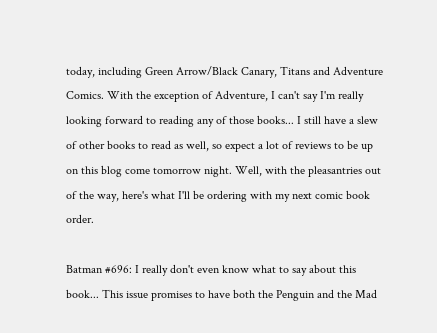today, including Green Arrow/Black Canary, Titans and Adventure Comics. With the exception of Adventure, I can't say I'm really looking forward to reading any of those books... I still have a slew of other books to read as well, so expect a lot of reviews to be up on this blog come tomorrow night. Well, with the pleasantries out of the way, here's what I'll be ordering with my next comic book order.

Batman #696: I really don't even know what to say about this book... This issue promises to have both the Penguin and the Mad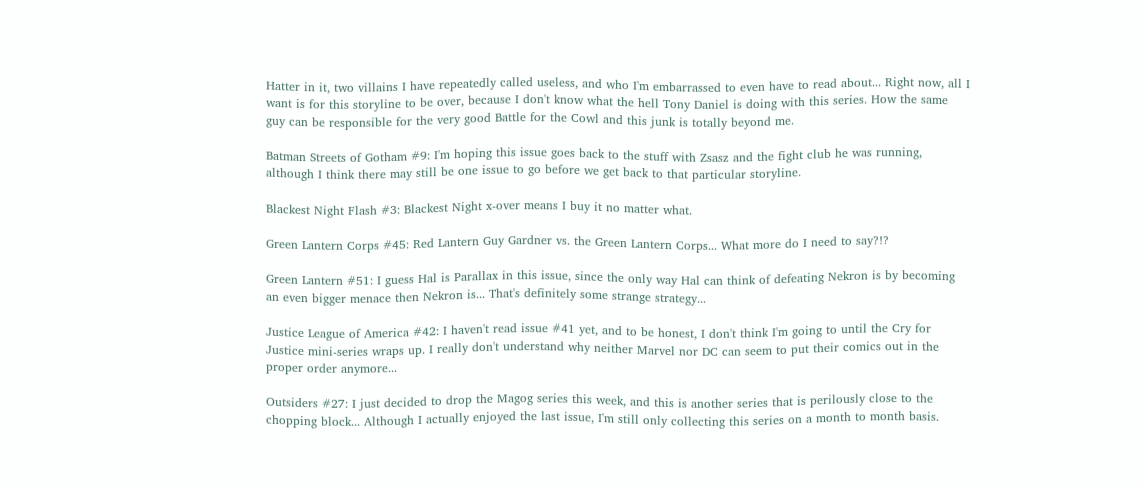Hatter in it, two villains I have repeatedly called useless, and who I'm embarrassed to even have to read about... Right now, all I want is for this storyline to be over, because I don't know what the hell Tony Daniel is doing with this series. How the same guy can be responsible for the very good Battle for the Cowl and this junk is totally beyond me.

Batman Streets of Gotham #9: I'm hoping this issue goes back to the stuff with Zsasz and the fight club he was running, although I think there may still be one issue to go before we get back to that particular storyline.

Blackest Night Flash #3: Blackest Night x-over means I buy it no matter what.

Green Lantern Corps #45: Red Lantern Guy Gardner vs. the Green Lantern Corps... What more do I need to say?!?

Green Lantern #51: I guess Hal is Parallax in this issue, since the only way Hal can think of defeating Nekron is by becoming an even bigger menace then Nekron is... That's definitely some strange strategy...

Justice League of America #42: I haven't read issue #41 yet, and to be honest, I don't think I'm going to until the Cry for Justice mini-series wraps up. I really don't understand why neither Marvel nor DC can seem to put their comics out in the proper order anymore...

Outsiders #27: I just decided to drop the Magog series this week, and this is another series that is perilously close to the chopping block... Although I actually enjoyed the last issue, I'm still only collecting this series on a month to month basis.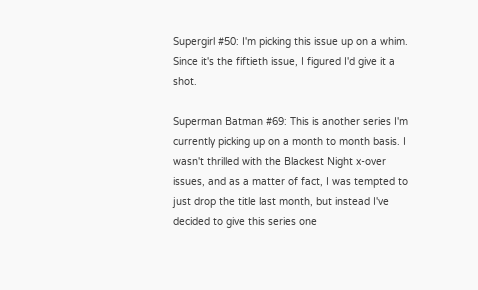Supergirl #50: I'm picking this issue up on a whim. Since it's the fiftieth issue, I figured I'd give it a shot.

Superman Batman #69: This is another series I'm currently picking up on a month to month basis. I wasn't thrilled with the Blackest Night x-over issues, and as a matter of fact, I was tempted to just drop the title last month, but instead I've decided to give this series one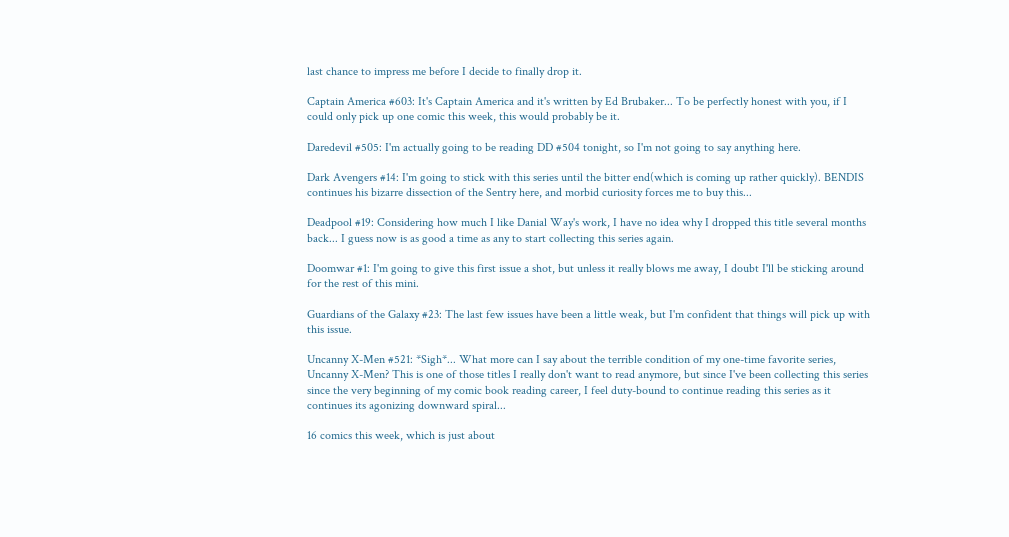last chance to impress me before I decide to finally drop it.

Captain America #603: It's Captain America and it's written by Ed Brubaker... To be perfectly honest with you, if I could only pick up one comic this week, this would probably be it.

Daredevil #505: I'm actually going to be reading DD #504 tonight, so I'm not going to say anything here.

Dark Avengers #14: I'm going to stick with this series until the bitter end(which is coming up rather quickly). BENDIS continues his bizarre dissection of the Sentry here, and morbid curiosity forces me to buy this...

Deadpool #19: Considering how much I like Danial Way's work, I have no idea why I dropped this title several months back... I guess now is as good a time as any to start collecting this series again.

Doomwar #1: I'm going to give this first issue a shot, but unless it really blows me away, I doubt I'll be sticking around for the rest of this mini.

Guardians of the Galaxy #23: The last few issues have been a little weak, but I'm confident that things will pick up with this issue.

Uncanny X-Men #521: *Sigh*... What more can I say about the terrible condition of my one-time favorite series, Uncanny X-Men? This is one of those titles I really don't want to read anymore, but since I've been collecting this series since the very beginning of my comic book reading career, I feel duty-bound to continue reading this series as it continues its agonizing downward spiral...

16 comics this week, which is just about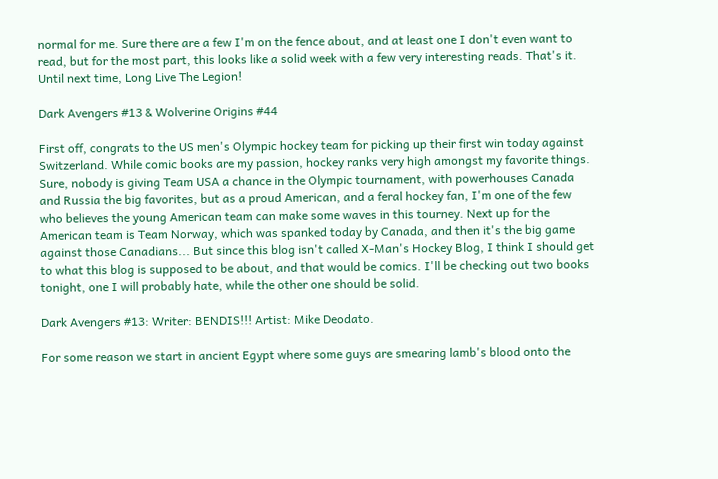normal for me. Sure there are a few I'm on the fence about, and at least one I don't even want to read, but for the most part, this looks like a solid week with a few very interesting reads. That's it. Until next time, Long Live The Legion!

Dark Avengers #13 & Wolverine Origins #44

First off, congrats to the US men's Olympic hockey team for picking up their first win today against Switzerland. While comic books are my passion, hockey ranks very high amongst my favorite things. Sure, nobody is giving Team USA a chance in the Olympic tournament, with powerhouses Canada and Russia the big favorites, but as a proud American, and a feral hockey fan, I'm one of the few who believes the young American team can make some waves in this tourney. Next up for the American team is Team Norway, which was spanked today by Canada, and then it's the big game against those Canadians... But since this blog isn't called X-Man's Hockey Blog, I think I should get to what this blog is supposed to be about, and that would be comics. I'll be checking out two books tonight, one I will probably hate, while the other one should be solid.

Dark Avengers #13: Writer: BENDIS!!! Artist: Mike Deodato.

For some reason we start in ancient Egypt where some guys are smearing lamb's blood onto the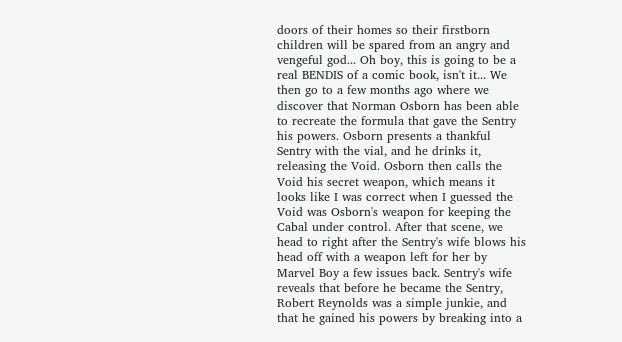doors of their homes so their firstborn children will be spared from an angry and vengeful god... Oh boy, this is going to be a real BENDIS of a comic book, isn't it... We then go to a few months ago where we discover that Norman Osborn has been able to recreate the formula that gave the Sentry his powers. Osborn presents a thankful Sentry with the vial, and he drinks it, releasing the Void. Osborn then calls the Void his secret weapon, which means it looks like I was correct when I guessed the Void was Osborn's weapon for keeping the Cabal under control. After that scene, we head to right after the Sentry's wife blows his head off with a weapon left for her by Marvel Boy a few issues back. Sentry's wife reveals that before he became the Sentry, Robert Reynolds was a simple junkie, and that he gained his powers by breaking into a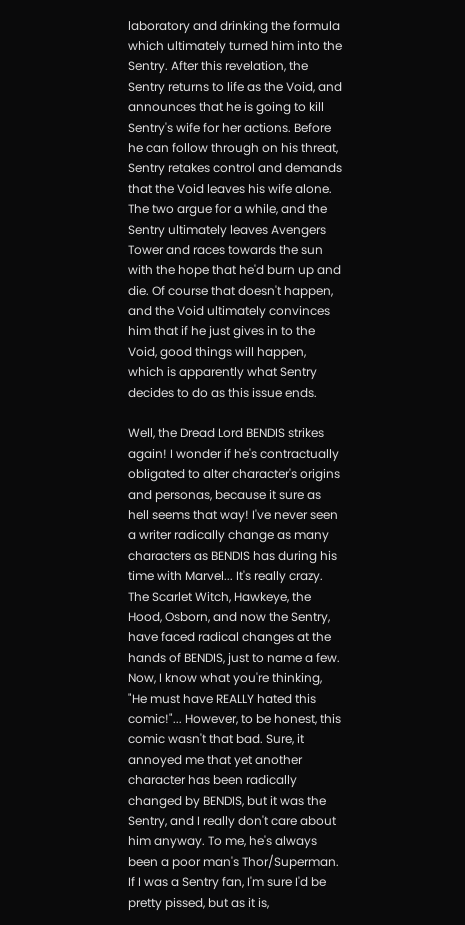laboratory and drinking the formula which ultimately turned him into the Sentry. After this revelation, the Sentry returns to life as the Void, and announces that he is going to kill Sentry's wife for her actions. Before he can follow through on his threat, Sentry retakes control and demands that the Void leaves his wife alone. The two argue for a while, and the Sentry ultimately leaves Avengers Tower and races towards the sun with the hope that he'd burn up and die. Of course that doesn't happen, and the Void ultimately convinces him that if he just gives in to the Void, good things will happen, which is apparently what Sentry decides to do as this issue ends.

Well, the Dread Lord BENDIS strikes again! I wonder if he's contractually obligated to alter character's origins and personas, because it sure as hell seems that way! I've never seen a writer radically change as many characters as BENDIS has during his time with Marvel... It's really crazy. The Scarlet Witch, Hawkeye, the Hood, Osborn, and now the Sentry, have faced radical changes at the hands of BENDIS, just to name a few. Now, I know what you're thinking, "He must have REALLY hated this comic!"... However, to be honest, this comic wasn't that bad. Sure, it annoyed me that yet another character has been radically changed by BENDIS, but it was the Sentry, and I really don't care about him anyway. To me, he's always been a poor man's Thor/Superman. If I was a Sentry fan, I'm sure I'd be pretty pissed, but as it is,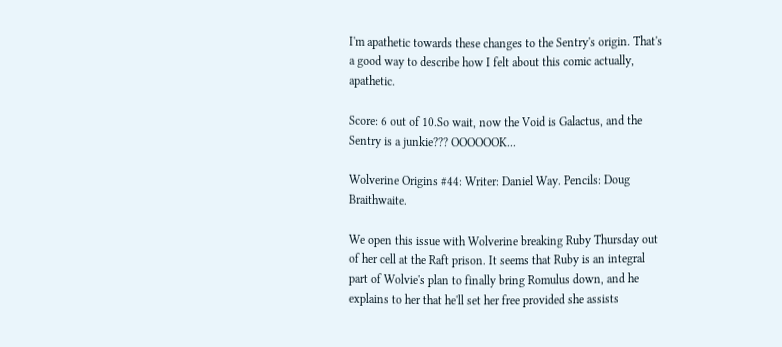I'm apathetic towards these changes to the Sentry's origin. That's a good way to describe how I felt about this comic actually, apathetic.

Score: 6 out of 10.So wait, now the Void is Galactus, and the Sentry is a junkie??? OOOOOOK...

Wolverine Origins #44: Writer: Daniel Way. Pencils: Doug Braithwaite.

We open this issue with Wolverine breaking Ruby Thursday out of her cell at the Raft prison. It seems that Ruby is an integral part of Wolvie's plan to finally bring Romulus down, and he explains to her that he'll set her free provided she assists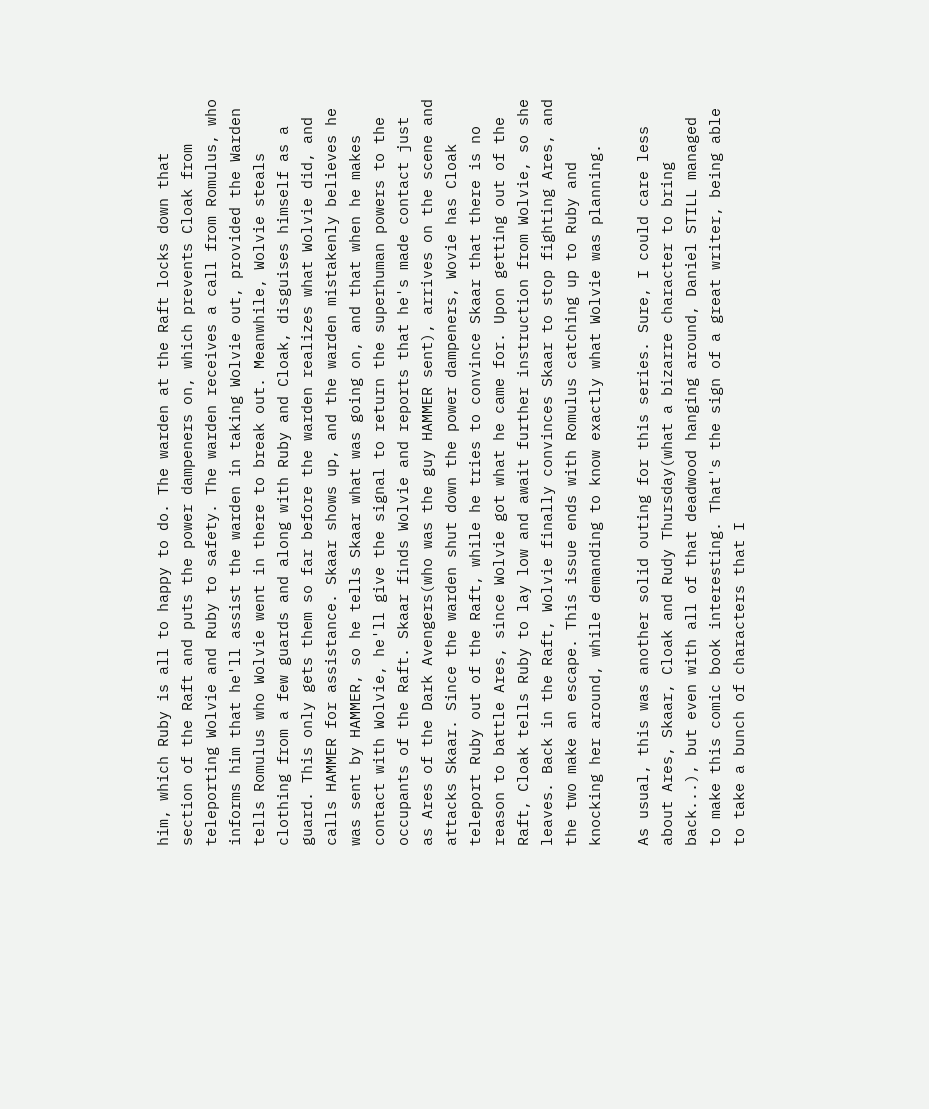him, which Ruby is all to happy to do. The warden at the Raft locks down that section of the Raft and puts the power dampeners on, which prevents Cloak from teleporting Wolvie and Ruby to safety. The warden receives a call from Romulus, who informs him that he'll assist the warden in taking Wolvie out, provided the Warden tells Romulus who Wolvie went in there to break out. Meanwhile, Wolvie steals clothing from a few guards and along with Ruby and Cloak, disguises himself as a guard. This only gets them so far before the warden realizes what Wolvie did, and calls HAMMER for assistance. Skaar shows up, and the warden mistakenly believes he was sent by HAMMER, so he tells Skaar what was going on, and that when he makes contact with Wolvie, he'll give the signal to return the superhuman powers to the occupants of the Raft. Skaar finds Wolvie and reports that he's made contact just as Ares of the Dark Avengers(who was the guy HAMMER sent), arrives on the scene and attacks Skaar. Since the warden shut down the power dampeners, Wovie has Cloak teleport Ruby out of the Raft, while he tries to convince Skaar that there is no reason to battle Ares, since Wolvie got what he came for. Upon getting out of the Raft, Cloak tells Ruby to lay low and await further instruction from Wolvie, so she leaves. Back in the Raft, Wolvie finally convinces Skaar to stop fighting Ares, and the two make an escape. This issue ends with Romulus catching up to Ruby and knocking her around, while demanding to know exactly what Wolvie was planning.

As usual, this was another solid outing for this series. Sure, I could care less about Ares, Skaar, Cloak and Rudy Thursday(what a bizarre character to bring back...), but even with all of that deadwood hanging around, Daniel STILL managed to make this comic book interesting. That's the sign of a great writer, being able to take a bunch of characters that I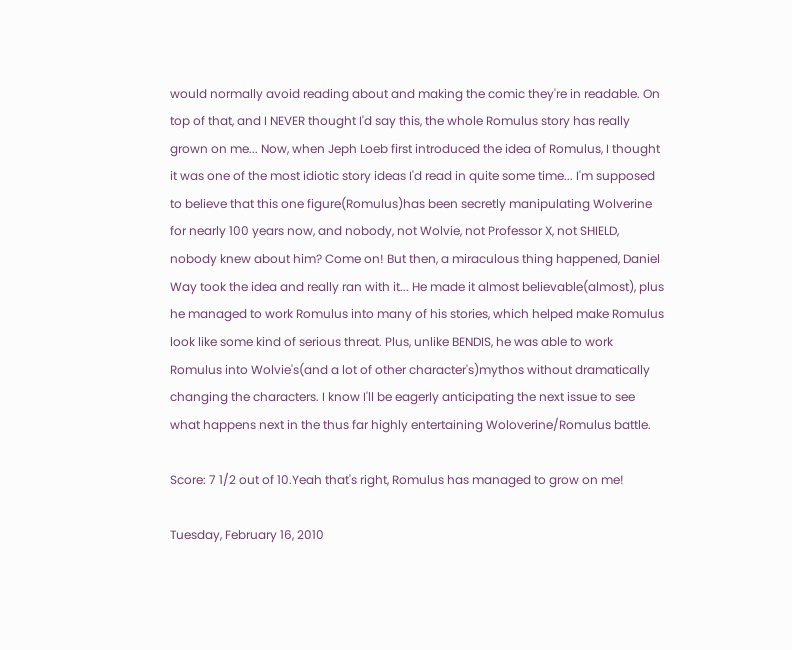would normally avoid reading about and making the comic they're in readable. On top of that, and I NEVER thought I'd say this, the whole Romulus story has really grown on me... Now, when Jeph Loeb first introduced the idea of Romulus, I thought it was one of the most idiotic story ideas I'd read in quite some time... I'm supposed to believe that this one figure(Romulus)has been secretly manipulating Wolverine for nearly 100 years now, and nobody, not Wolvie, not Professor X, not SHIELD, nobody knew about him? Come on! But then, a miraculous thing happened, Daniel Way took the idea and really ran with it... He made it almost believable(almost), plus he managed to work Romulus into many of his stories, which helped make Romulus look like some kind of serious threat. Plus, unlike BENDIS, he was able to work Romulus into Wolvie's(and a lot of other character's)mythos without dramatically changing the characters. I know I'll be eagerly anticipating the next issue to see what happens next in the thus far highly entertaining Woloverine/Romulus battle.

Score: 7 1/2 out of 10.Yeah that's right, Romulus has managed to grow on me!

Tuesday, February 16, 2010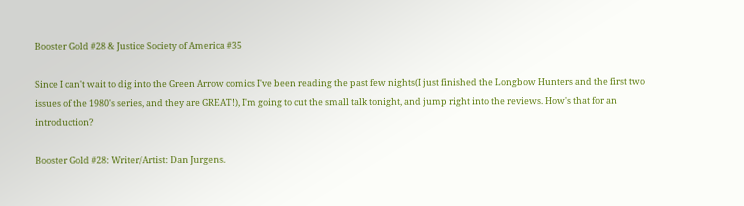Booster Gold #28 & Justice Society of America #35

Since I can't wait to dig into the Green Arrow comics I've been reading the past few nights(I just finished the Longbow Hunters and the first two issues of the 1980's series, and they are GREAT!), I'm going to cut the small talk tonight, and jump right into the reviews. How's that for an introduction?

Booster Gold #28: Writer/Artist: Dan Jurgens.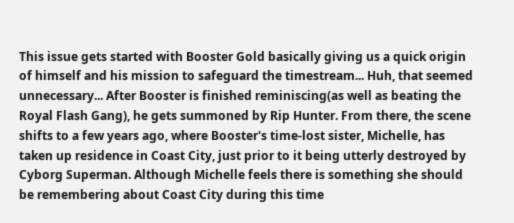This issue gets started with Booster Gold basically giving us a quick origin of himself and his mission to safeguard the timestream... Huh, that seemed unnecessary... After Booster is finished reminiscing(as well as beating the Royal Flash Gang), he gets summoned by Rip Hunter. From there, the scene shifts to a few years ago, where Booster's time-lost sister, Michelle, has taken up residence in Coast City, just prior to it being utterly destroyed by Cyborg Superman. Although Michelle feels there is something she should be remembering about Coast City during this time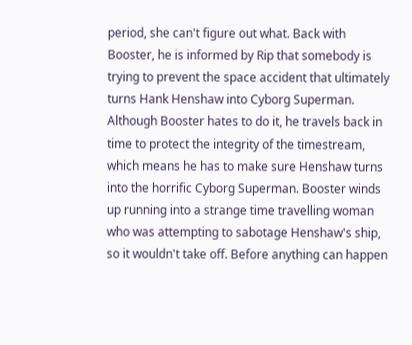period, she can't figure out what. Back with Booster, he is informed by Rip that somebody is trying to prevent the space accident that ultimately turns Hank Henshaw into Cyborg Superman. Although Booster hates to do it, he travels back in time to protect the integrity of the timestream, which means he has to make sure Henshaw turns into the horrific Cyborg Superman. Booster winds up running into a strange time travelling woman who was attempting to sabotage Henshaw's ship, so it wouldn't take off. Before anything can happen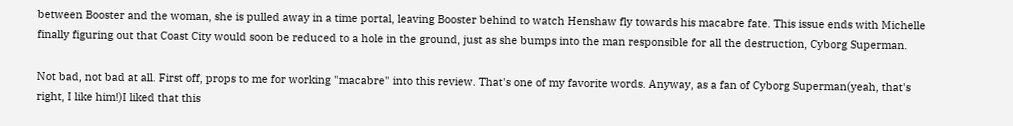between Booster and the woman, she is pulled away in a time portal, leaving Booster behind to watch Henshaw fly towards his macabre fate. This issue ends with Michelle finally figuring out that Coast City would soon be reduced to a hole in the ground, just as she bumps into the man responsible for all the destruction, Cyborg Superman.

Not bad, not bad at all. First off, props to me for working "macabre" into this review. That's one of my favorite words. Anyway, as a fan of Cyborg Superman(yeah, that's right, I like him!)I liked that this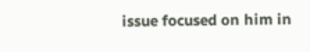issue focused on him in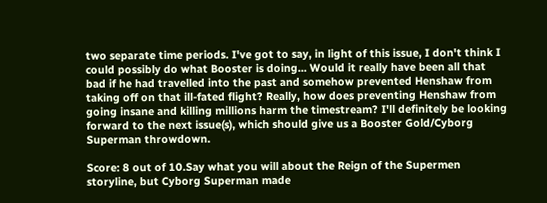two separate time periods. I've got to say, in light of this issue, I don't think I could possibly do what Booster is doing... Would it really have been all that bad if he had travelled into the past and somehow prevented Henshaw from taking off on that ill-fated flight? Really, how does preventing Henshaw from going insane and killing millions harm the timestream? I'll definitely be looking forward to the next issue(s), which should give us a Booster Gold/Cyborg Superman throwdown.

Score: 8 out of 10.Say what you will about the Reign of the Supermen storyline, but Cyborg Superman made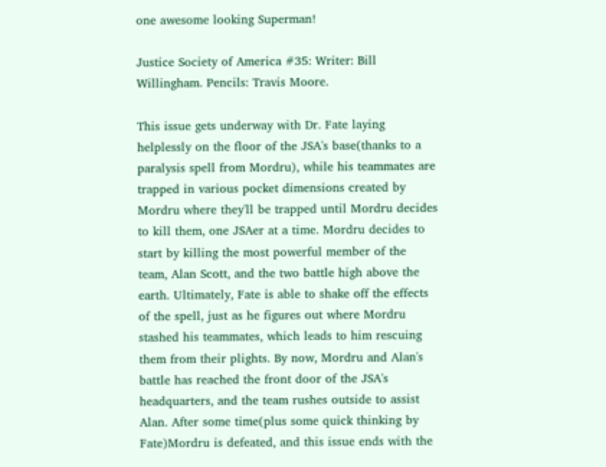one awesome looking Superman!

Justice Society of America #35: Writer: Bill Willingham. Pencils: Travis Moore.

This issue gets underway with Dr. Fate laying helplessly on the floor of the JSA's base(thanks to a paralysis spell from Mordru), while his teammates are trapped in various pocket dimensions created by Mordru where they'll be trapped until Mordru decides to kill them, one JSAer at a time. Mordru decides to start by killing the most powerful member of the team, Alan Scott, and the two battle high above the earth. Ultimately, Fate is able to shake off the effects of the spell, just as he figures out where Mordru stashed his teammates, which leads to him rescuing them from their plights. By now, Mordru and Alan's battle has reached the front door of the JSA's headquarters, and the team rushes outside to assist Alan. After some time(plus some quick thinking by Fate)Mordru is defeated, and this issue ends with the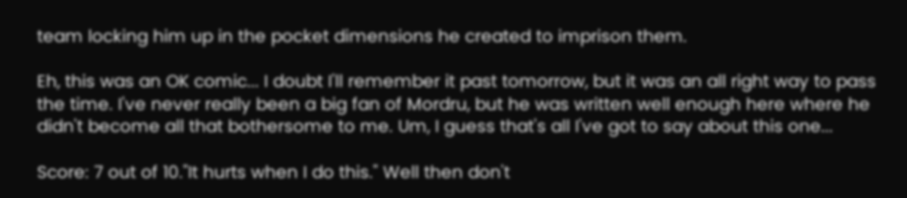team locking him up in the pocket dimensions he created to imprison them.

Eh, this was an OK comic... I doubt I'll remember it past tomorrow, but it was an all right way to pass the time. I've never really been a big fan of Mordru, but he was written well enough here where he didn't become all that bothersome to me. Um, I guess that's all I've got to say about this one...

Score: 7 out of 10."It hurts when I do this." Well then don't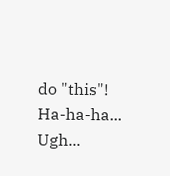do "this"! Ha-ha-ha... Ugh...